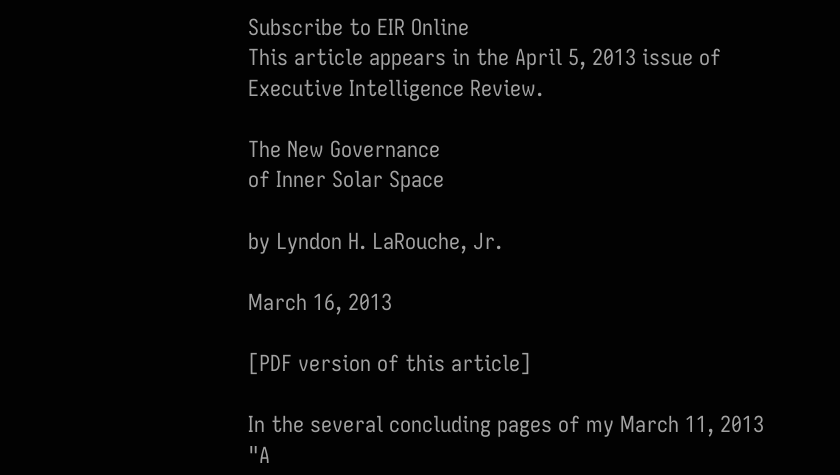Subscribe to EIR Online
This article appears in the April 5, 2013 issue of Executive Intelligence Review.

The New Governance
of Inner Solar Space

by Lyndon H. LaRouche, Jr.

March 16, 2013

[PDF version of this article]

In the several concluding pages of my March 11, 2013 "A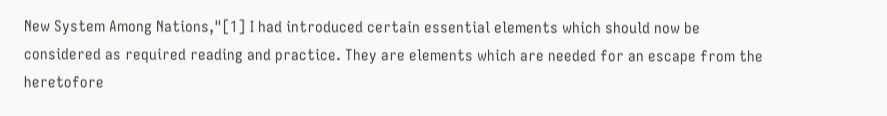New System Among Nations,"[1] I had introduced certain essential elements which should now be considered as required reading and practice. They are elements which are needed for an escape from the heretofore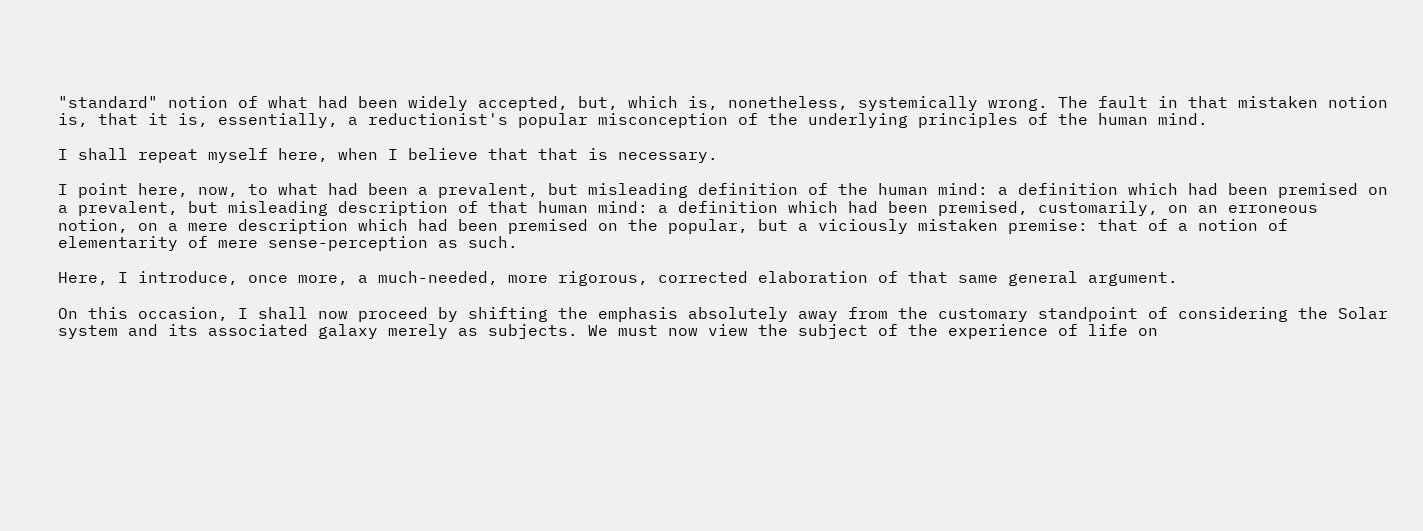"standard" notion of what had been widely accepted, but, which is, nonetheless, systemically wrong. The fault in that mistaken notion is, that it is, essentially, a reductionist's popular misconception of the underlying principles of the human mind.

I shall repeat myself here, when I believe that that is necessary.

I point here, now, to what had been a prevalent, but misleading definition of the human mind: a definition which had been premised on a prevalent, but misleading description of that human mind: a definition which had been premised, customarily, on an erroneous notion, on a mere description which had been premised on the popular, but a viciously mistaken premise: that of a notion of elementarity of mere sense-perception as such.

Here, I introduce, once more, a much-needed, more rigorous, corrected elaboration of that same general argument.

On this occasion, I shall now proceed by shifting the emphasis absolutely away from the customary standpoint of considering the Solar system and its associated galaxy merely as subjects. We must now view the subject of the experience of life on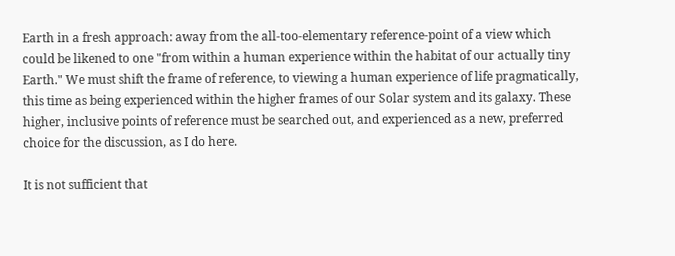Earth in a fresh approach: away from the all-too-elementary reference-point of a view which could be likened to one "from within a human experience within the habitat of our actually tiny Earth." We must shift the frame of reference, to viewing a human experience of life pragmatically, this time as being experienced within the higher frames of our Solar system and its galaxy. These higher, inclusive points of reference must be searched out, and experienced as a new, preferred choice for the discussion, as I do here.

It is not sufficient that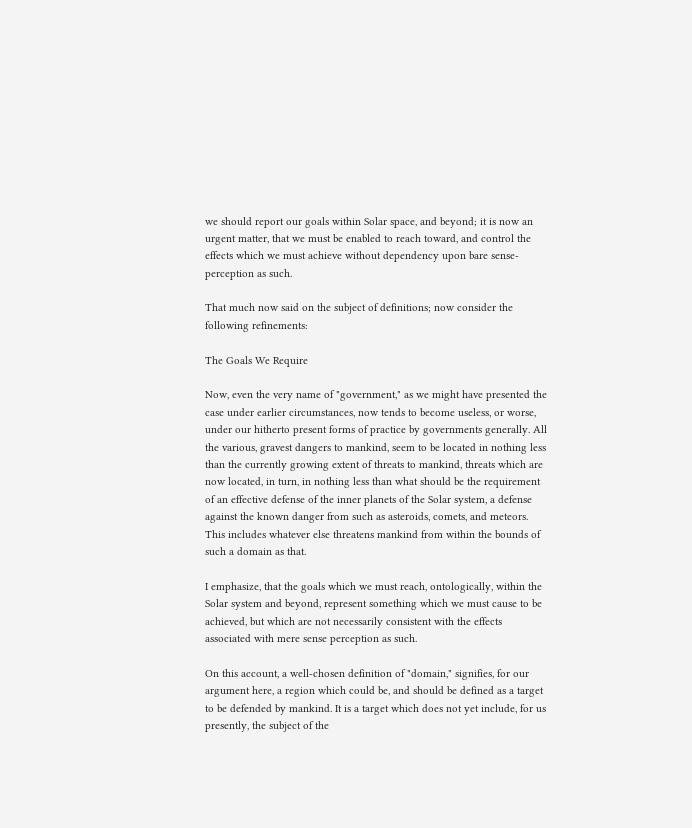we should report our goals within Solar space, and beyond; it is now an urgent matter, that we must be enabled to reach toward, and control the effects which we must achieve without dependency upon bare sense-perception as such.

That much now said on the subject of definitions; now consider the following refinements:

The Goals We Require

Now, even the very name of "government," as we might have presented the case under earlier circumstances, now tends to become useless, or worse, under our hitherto present forms of practice by governments generally. All the various, gravest dangers to mankind, seem to be located in nothing less than the currently growing extent of threats to mankind, threats which are now located, in turn, in nothing less than what should be the requirement of an effective defense of the inner planets of the Solar system, a defense against the known danger from such as asteroids, comets, and meteors. This includes whatever else threatens mankind from within the bounds of such a domain as that.

I emphasize, that the goals which we must reach, ontologically, within the Solar system and beyond, represent something which we must cause to be achieved, but which are not necessarily consistent with the effects associated with mere sense perception as such.

On this account, a well-chosen definition of "domain," signifies, for our argument here, a region which could be, and should be defined as a target to be defended by mankind. It is a target which does not yet include, for us presently, the subject of the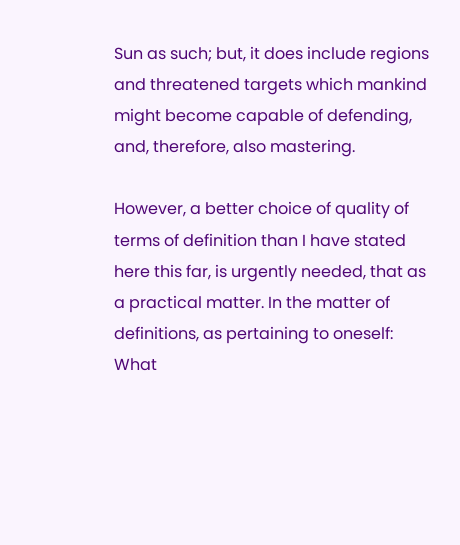Sun as such; but, it does include regions and threatened targets which mankind might become capable of defending, and, therefore, also mastering.

However, a better choice of quality of terms of definition than I have stated here this far, is urgently needed, that as a practical matter. In the matter of definitions, as pertaining to oneself: What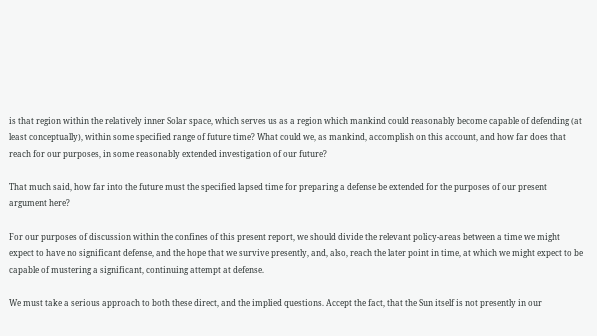is that region within the relatively inner Solar space, which serves us as a region which mankind could reasonably become capable of defending (at least conceptually), within some specified range of future time? What could we, as mankind, accomplish on this account, and how far does that reach for our purposes, in some reasonably extended investigation of our future?

That much said, how far into the future must the specified lapsed time for preparing a defense be extended for the purposes of our present argument here?

For our purposes of discussion within the confines of this present report, we should divide the relevant policy-areas between a time we might expect to have no significant defense, and the hope that we survive presently, and, also, reach the later point in time, at which we might expect to be capable of mustering a significant, continuing attempt at defense.

We must take a serious approach to both these direct, and the implied questions. Accept the fact, that the Sun itself is not presently in our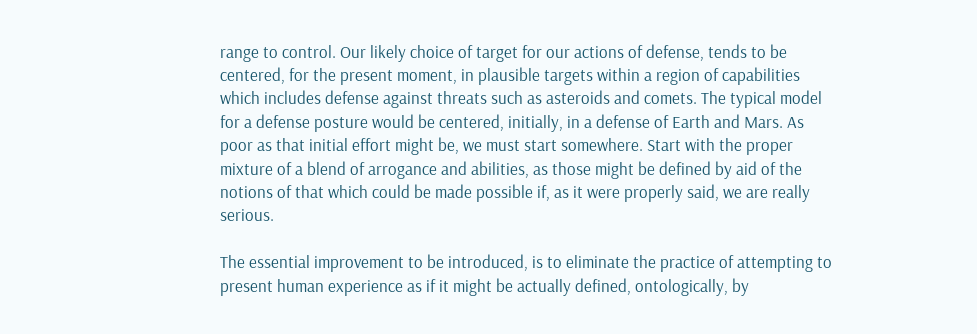range to control. Our likely choice of target for our actions of defense, tends to be centered, for the present moment, in plausible targets within a region of capabilities which includes defense against threats such as asteroids and comets. The typical model for a defense posture would be centered, initially, in a defense of Earth and Mars. As poor as that initial effort might be, we must start somewhere. Start with the proper mixture of a blend of arrogance and abilities, as those might be defined by aid of the notions of that which could be made possible if, as it were properly said, we are really serious.

The essential improvement to be introduced, is to eliminate the practice of attempting to present human experience as if it might be actually defined, ontologically, by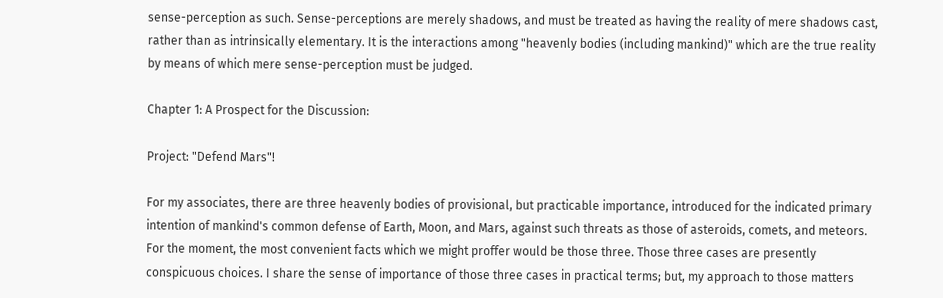sense-perception as such. Sense-perceptions are merely shadows, and must be treated as having the reality of mere shadows cast, rather than as intrinsically elementary. It is the interactions among "heavenly bodies (including mankind)" which are the true reality by means of which mere sense-perception must be judged.

Chapter 1: A Prospect for the Discussion:

Project: "Defend Mars"!

For my associates, there are three heavenly bodies of provisional, but practicable importance, introduced for the indicated primary intention of mankind's common defense of Earth, Moon, and Mars, against such threats as those of asteroids, comets, and meteors. For the moment, the most convenient facts which we might proffer would be those three. Those three cases are presently conspicuous choices. I share the sense of importance of those three cases in practical terms; but, my approach to those matters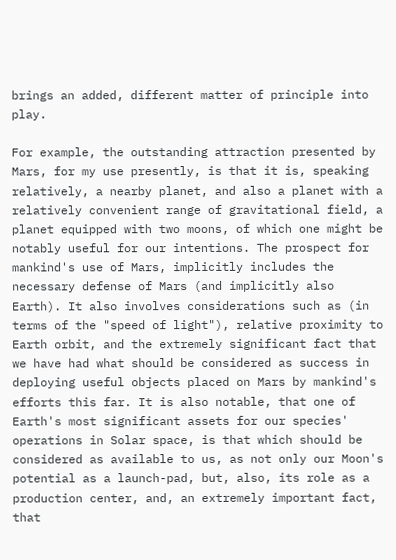brings an added, different matter of principle into play.

For example, the outstanding attraction presented by Mars, for my use presently, is that it is, speaking relatively, a nearby planet, and also a planet with a relatively convenient range of gravitational field, a planet equipped with two moons, of which one might be notably useful for our intentions. The prospect for mankind's use of Mars, implicitly includes the necessary defense of Mars (and implicitly also Earth). It also involves considerations such as (in terms of the "speed of light"), relative proximity to Earth orbit, and the extremely significant fact that we have had what should be considered as success in deploying useful objects placed on Mars by mankind's efforts this far. It is also notable, that one of Earth's most significant assets for our species' operations in Solar space, is that which should be considered as available to us, as not only our Moon's potential as a launch-pad, but, also, its role as a production center, and, an extremely important fact, that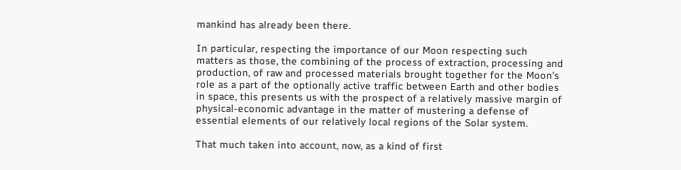mankind has already been there.

In particular, respecting the importance of our Moon respecting such matters as those, the combining of the process of extraction, processing and production, of raw and processed materials brought together for the Moon's role as a part of the optionally active traffic between Earth and other bodies in space, this presents us with the prospect of a relatively massive margin of physical-economic advantage in the matter of mustering a defense of essential elements of our relatively local regions of the Solar system.

That much taken into account, now, as a kind of first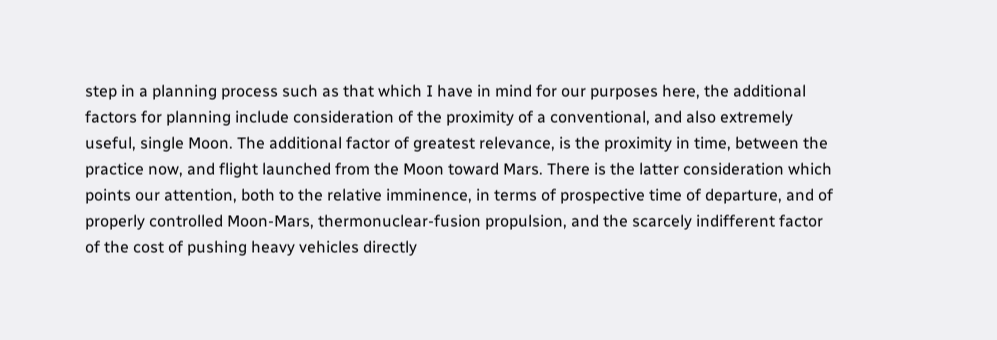step in a planning process such as that which I have in mind for our purposes here, the additional factors for planning include consideration of the proximity of a conventional, and also extremely useful, single Moon. The additional factor of greatest relevance, is the proximity in time, between the practice now, and flight launched from the Moon toward Mars. There is the latter consideration which points our attention, both to the relative imminence, in terms of prospective time of departure, and of properly controlled Moon-Mars, thermonuclear-fusion propulsion, and the scarcely indifferent factor of the cost of pushing heavy vehicles directly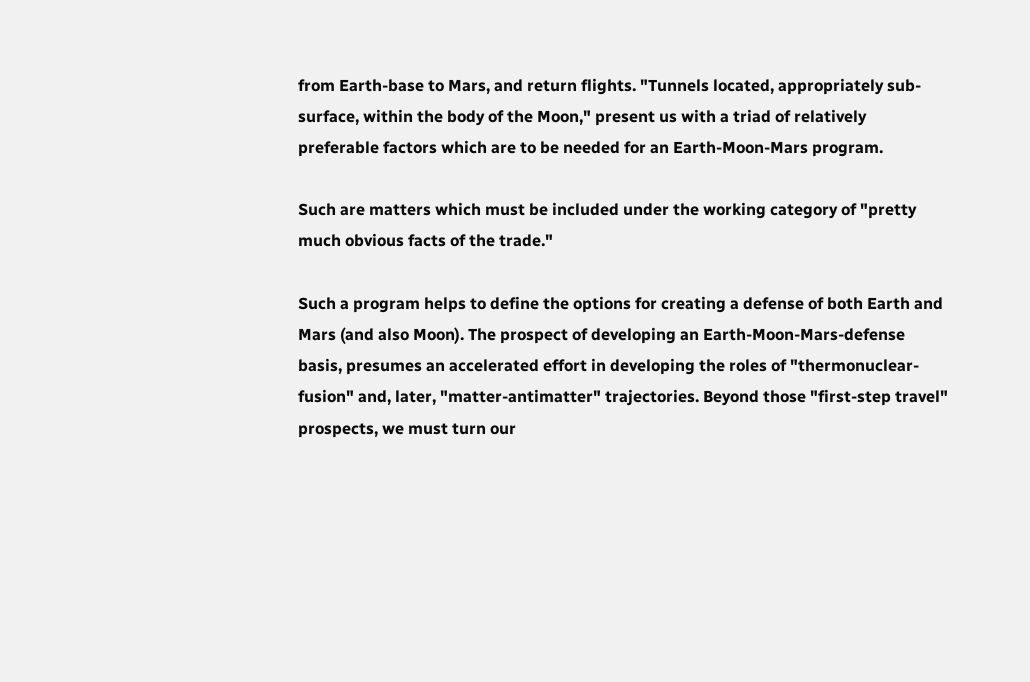from Earth-base to Mars, and return flights. "Tunnels located, appropriately sub-surface, within the body of the Moon," present us with a triad of relatively preferable factors which are to be needed for an Earth-Moon-Mars program.

Such are matters which must be included under the working category of "pretty much obvious facts of the trade."

Such a program helps to define the options for creating a defense of both Earth and Mars (and also Moon). The prospect of developing an Earth-Moon-Mars-defense basis, presumes an accelerated effort in developing the roles of "thermonuclear-fusion" and, later, "matter-antimatter" trajectories. Beyond those "first-step travel" prospects, we must turn our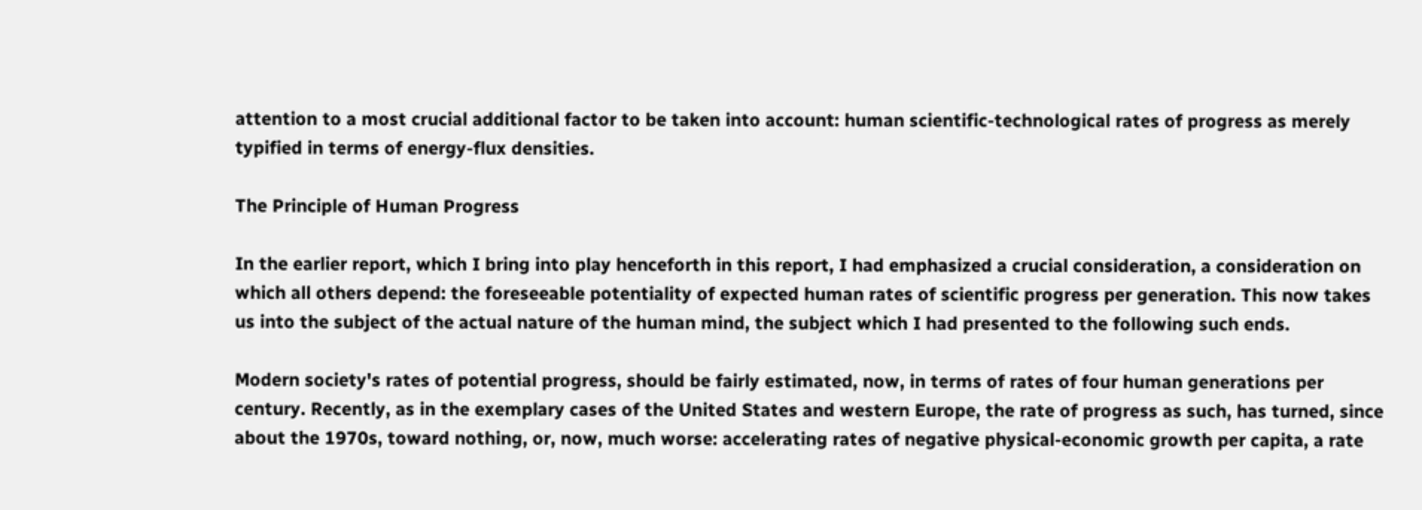attention to a most crucial additional factor to be taken into account: human scientific-technological rates of progress as merely typified in terms of energy-flux densities.

The Principle of Human Progress

In the earlier report, which I bring into play henceforth in this report, I had emphasized a crucial consideration, a consideration on which all others depend: the foreseeable potentiality of expected human rates of scientific progress per generation. This now takes us into the subject of the actual nature of the human mind, the subject which I had presented to the following such ends.

Modern society's rates of potential progress, should be fairly estimated, now, in terms of rates of four human generations per century. Recently, as in the exemplary cases of the United States and western Europe, the rate of progress as such, has turned, since about the 1970s, toward nothing, or, now, much worse: accelerating rates of negative physical-economic growth per capita, a rate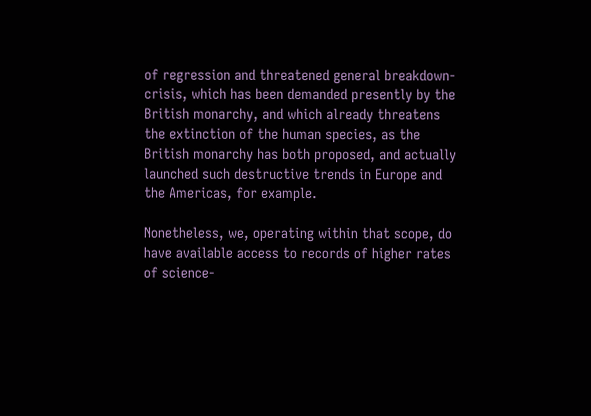of regression and threatened general breakdown-crisis, which has been demanded presently by the British monarchy, and which already threatens the extinction of the human species, as the British monarchy has both proposed, and actually launched such destructive trends in Europe and the Americas, for example.

Nonetheless, we, operating within that scope, do have available access to records of higher rates of science-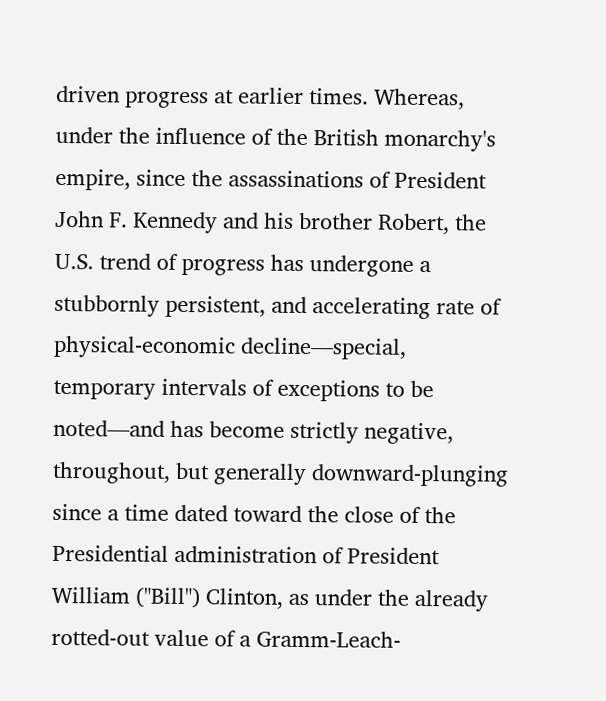driven progress at earlier times. Whereas, under the influence of the British monarchy's empire, since the assassinations of President John F. Kennedy and his brother Robert, the U.S. trend of progress has undergone a stubbornly persistent, and accelerating rate of physical-economic decline—special, temporary intervals of exceptions to be noted—and has become strictly negative, throughout, but generally downward-plunging since a time dated toward the close of the Presidential administration of President William ("Bill") Clinton, as under the already rotted-out value of a Gramm-Leach-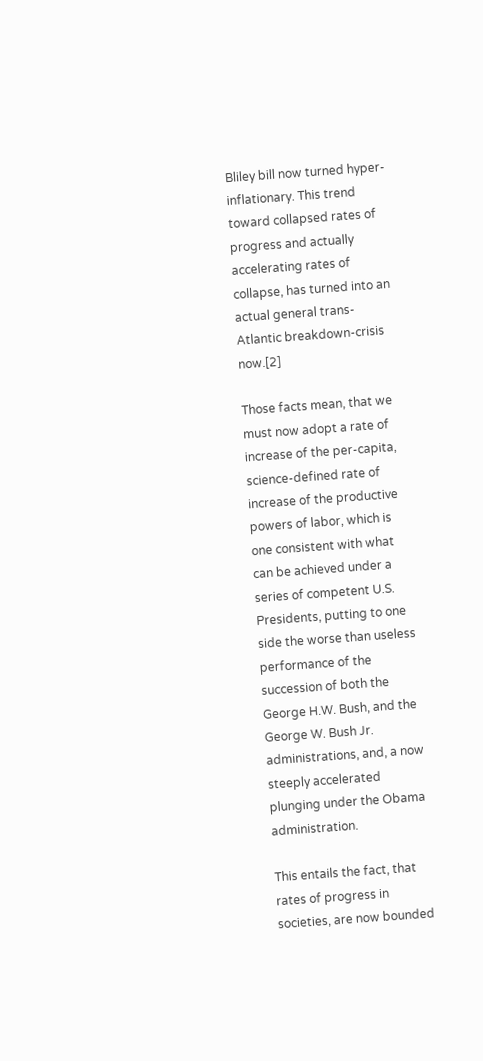Bliley bill now turned hyper-inflationary. This trend toward collapsed rates of progress and actually accelerating rates of collapse, has turned into an actual general trans-Atlantic breakdown-crisis now.[2]

Those facts mean, that we must now adopt a rate of increase of the per-capita, science-defined rate of increase of the productive powers of labor, which is one consistent with what can be achieved under a series of competent U.S. Presidents, putting to one side the worse than useless performance of the succession of both the George H.W. Bush, and the George W. Bush Jr. administrations, and, a now steeply accelerated plunging under the Obama administration.

This entails the fact, that rates of progress in societies, are now bounded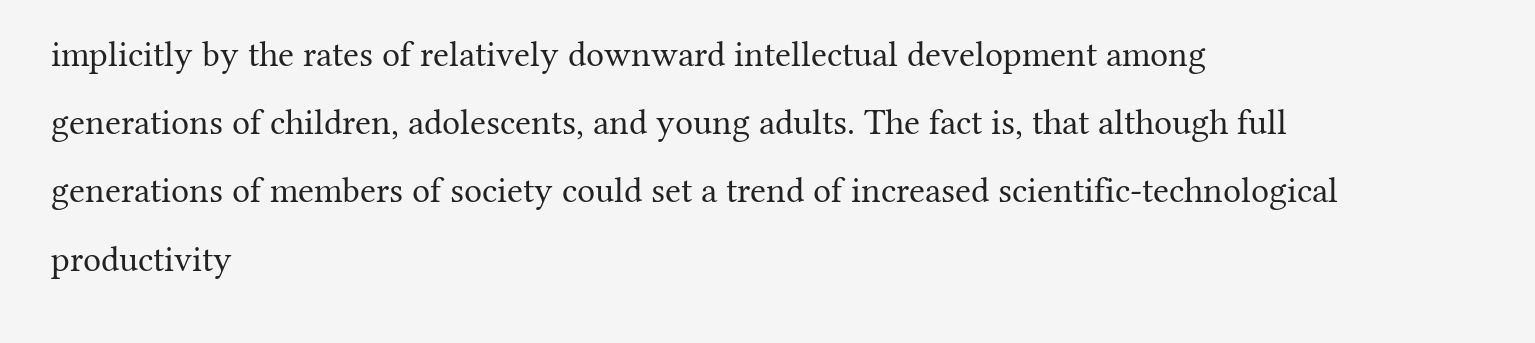implicitly by the rates of relatively downward intellectual development among generations of children, adolescents, and young adults. The fact is, that although full generations of members of society could set a trend of increased scientific-technological productivity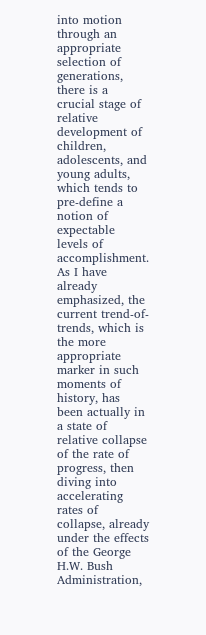into motion through an appropriate selection of generations, there is a crucial stage of relative development of children, adolescents, and young adults, which tends to pre-define a notion of expectable levels of accomplishment. As I have already emphasized, the current trend-of-trends, which is the more appropriate marker in such moments of history, has been actually in a state of relative collapse of the rate of progress, then diving into accelerating rates of collapse, already under the effects of the George H.W. Bush Administration,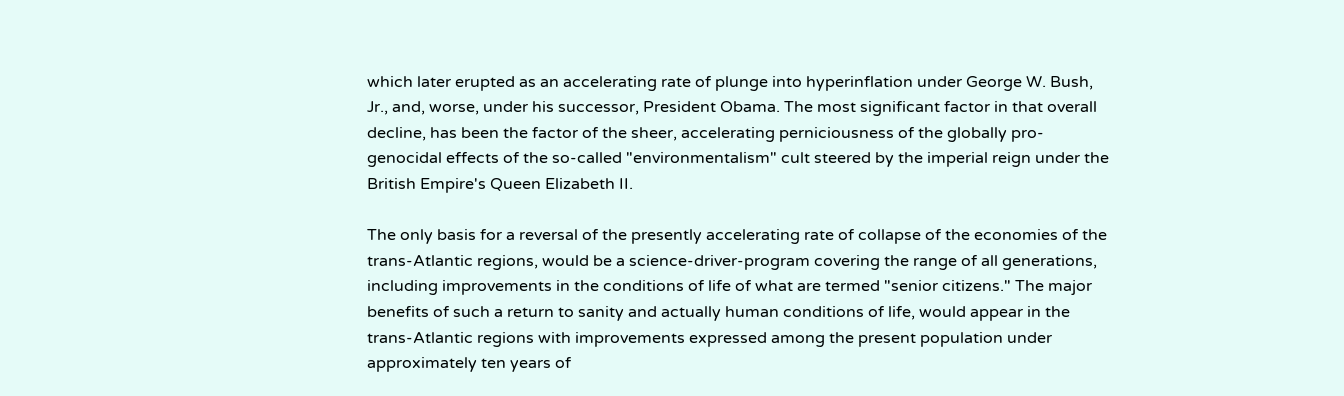which later erupted as an accelerating rate of plunge into hyperinflation under George W. Bush, Jr., and, worse, under his successor, President Obama. The most significant factor in that overall decline, has been the factor of the sheer, accelerating perniciousness of the globally pro-genocidal effects of the so-called "environmentalism" cult steered by the imperial reign under the British Empire's Queen Elizabeth II.

The only basis for a reversal of the presently accelerating rate of collapse of the economies of the trans-Atlantic regions, would be a science-driver-program covering the range of all generations, including improvements in the conditions of life of what are termed "senior citizens." The major benefits of such a return to sanity and actually human conditions of life, would appear in the trans-Atlantic regions with improvements expressed among the present population under approximately ten years of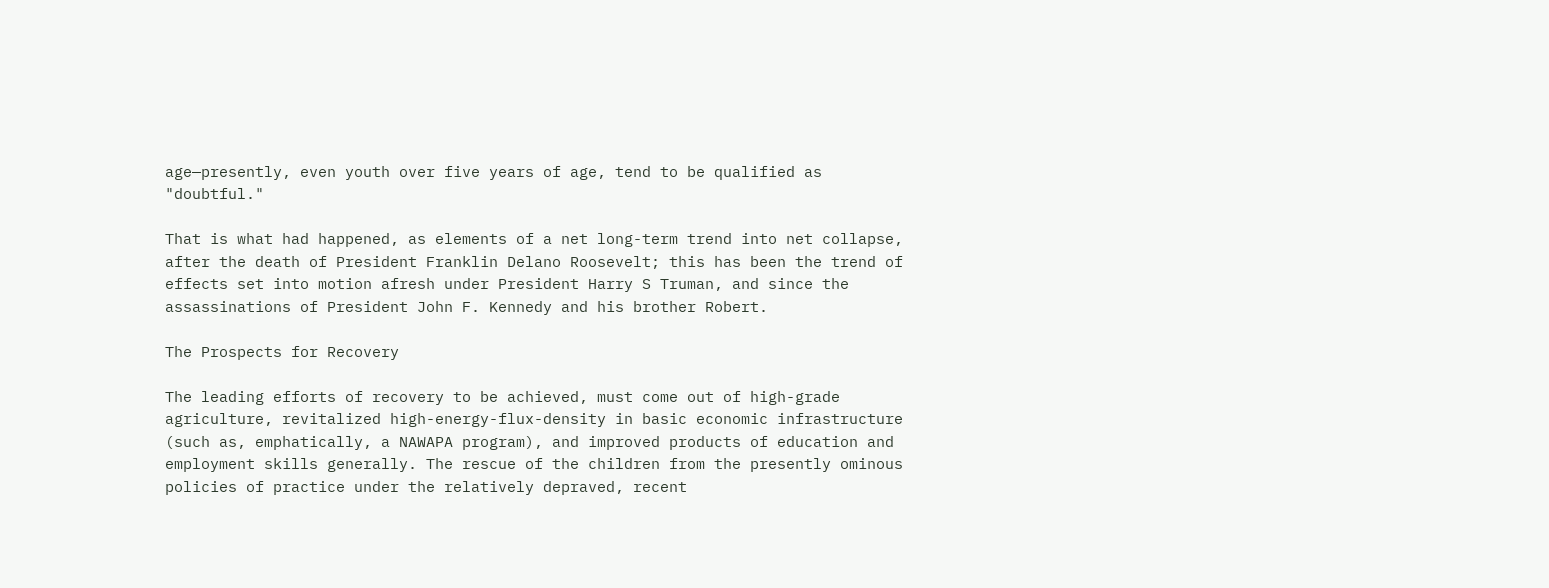age—presently, even youth over five years of age, tend to be qualified as "doubtful."

That is what had happened, as elements of a net long-term trend into net collapse, after the death of President Franklin Delano Roosevelt; this has been the trend of effects set into motion afresh under President Harry S Truman, and since the assassinations of President John F. Kennedy and his brother Robert.

The Prospects for Recovery

The leading efforts of recovery to be achieved, must come out of high-grade agriculture, revitalized high-energy-flux-density in basic economic infrastructure (such as, emphatically, a NAWAPA program), and improved products of education and employment skills generally. The rescue of the children from the presently ominous policies of practice under the relatively depraved, recent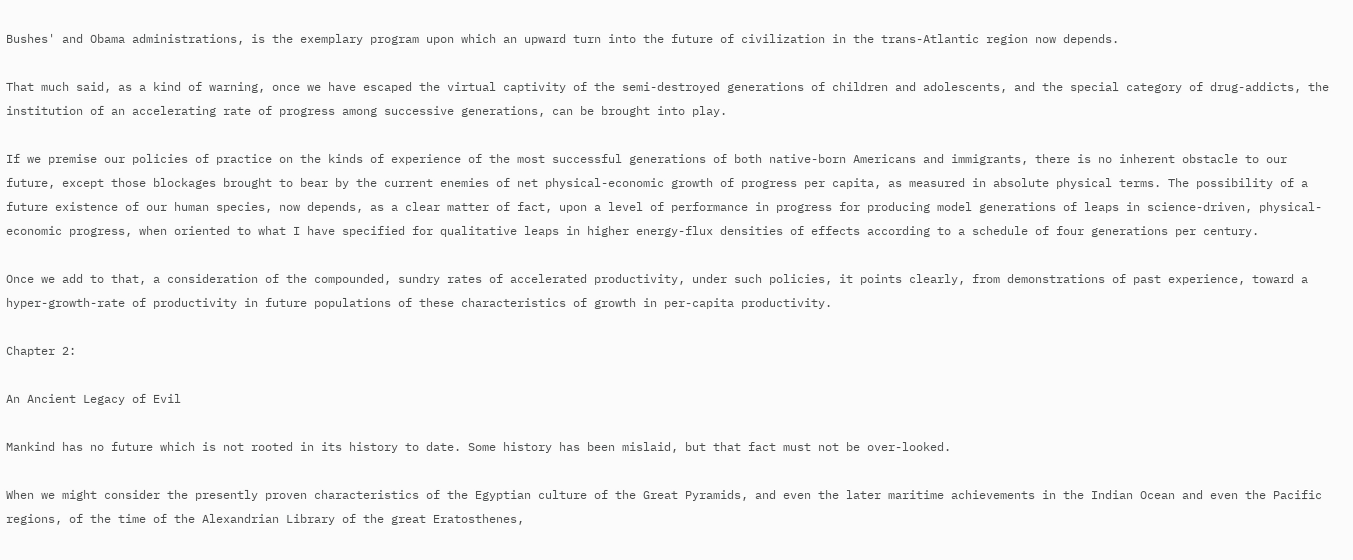Bushes' and Obama administrations, is the exemplary program upon which an upward turn into the future of civilization in the trans-Atlantic region now depends.

That much said, as a kind of warning, once we have escaped the virtual captivity of the semi-destroyed generations of children and adolescents, and the special category of drug-addicts, the institution of an accelerating rate of progress among successive generations, can be brought into play.

If we premise our policies of practice on the kinds of experience of the most successful generations of both native-born Americans and immigrants, there is no inherent obstacle to our future, except those blockages brought to bear by the current enemies of net physical-economic growth of progress per capita, as measured in absolute physical terms. The possibility of a future existence of our human species, now depends, as a clear matter of fact, upon a level of performance in progress for producing model generations of leaps in science-driven, physical-economic progress, when oriented to what I have specified for qualitative leaps in higher energy-flux densities of effects according to a schedule of four generations per century.

Once we add to that, a consideration of the compounded, sundry rates of accelerated productivity, under such policies, it points clearly, from demonstrations of past experience, toward a hyper-growth-rate of productivity in future populations of these characteristics of growth in per-capita productivity.

Chapter 2:

An Ancient Legacy of Evil

Mankind has no future which is not rooted in its history to date. Some history has been mislaid, but that fact must not be over-looked.

When we might consider the presently proven characteristics of the Egyptian culture of the Great Pyramids, and even the later maritime achievements in the Indian Ocean and even the Pacific regions, of the time of the Alexandrian Library of the great Eratosthenes,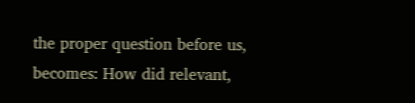the proper question before us, becomes: How did relevant,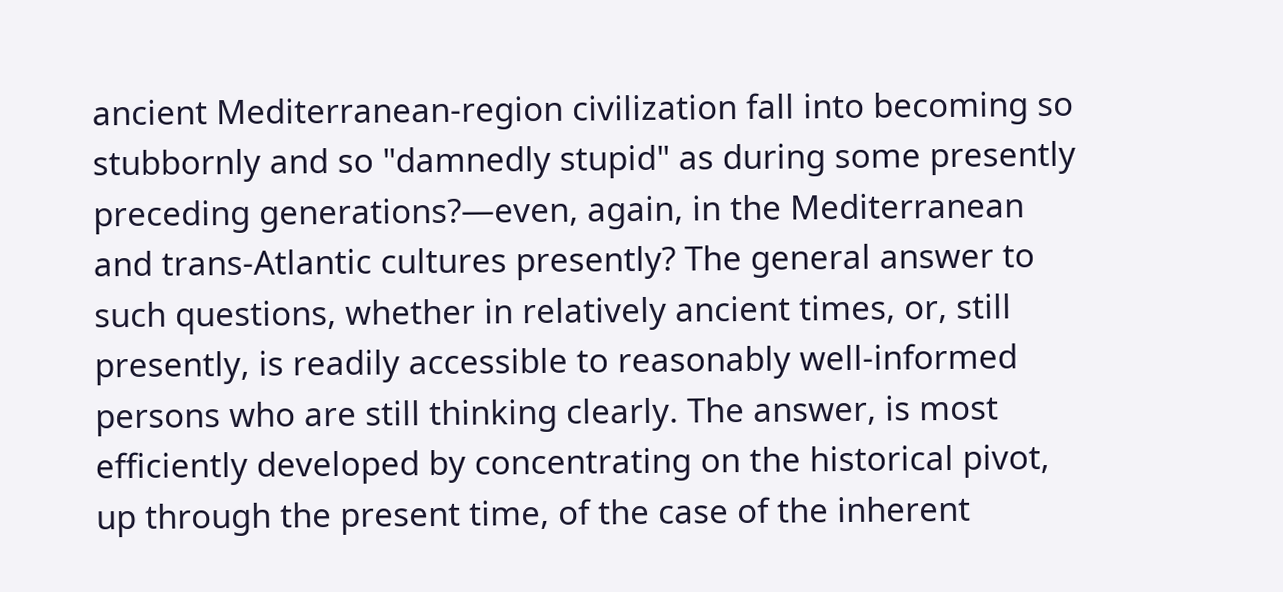ancient Mediterranean-region civilization fall into becoming so stubbornly and so "damnedly stupid" as during some presently preceding generations?—even, again, in the Mediterranean and trans-Atlantic cultures presently? The general answer to such questions, whether in relatively ancient times, or, still presently, is readily accessible to reasonably well-informed persons who are still thinking clearly. The answer, is most efficiently developed by concentrating on the historical pivot, up through the present time, of the case of the inherent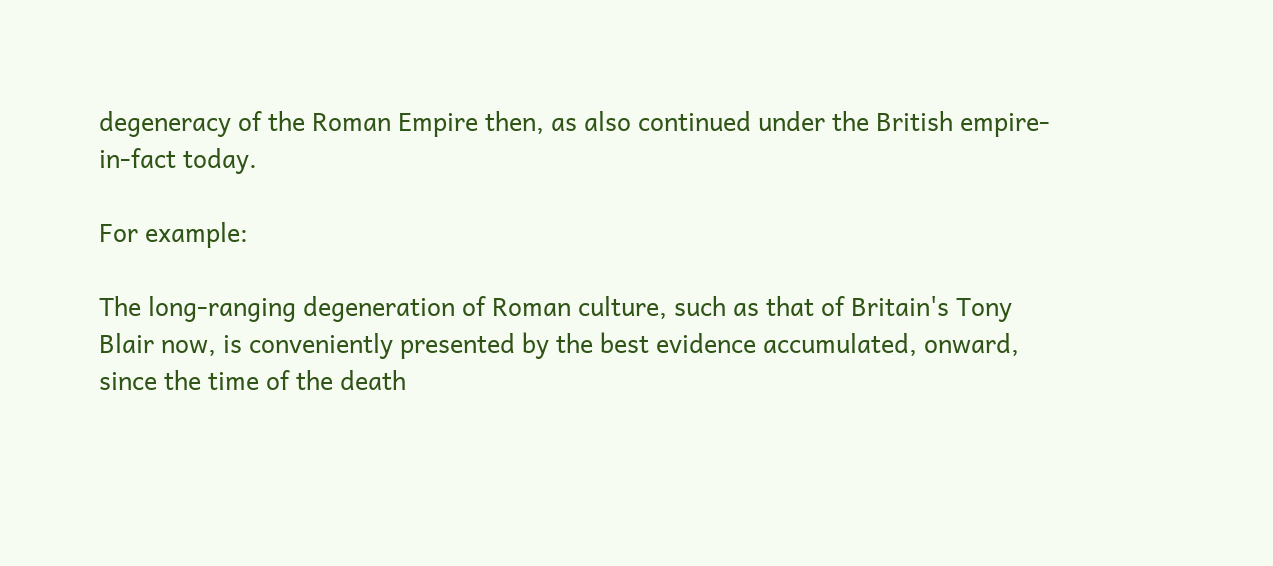degeneracy of the Roman Empire then, as also continued under the British empire-in-fact today.

For example:

The long-ranging degeneration of Roman culture, such as that of Britain's Tony Blair now, is conveniently presented by the best evidence accumulated, onward, since the time of the death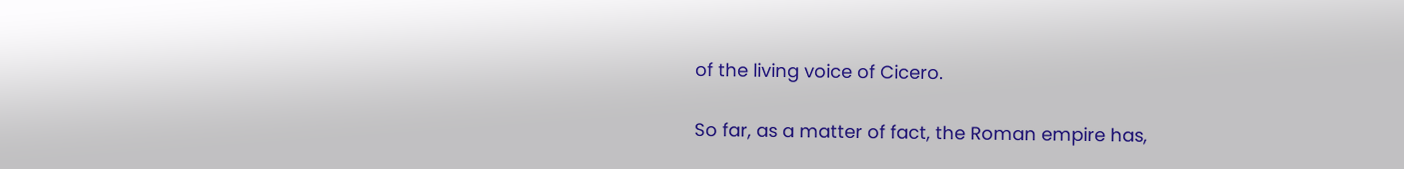of the living voice of Cicero.

So far, as a matter of fact, the Roman empire has,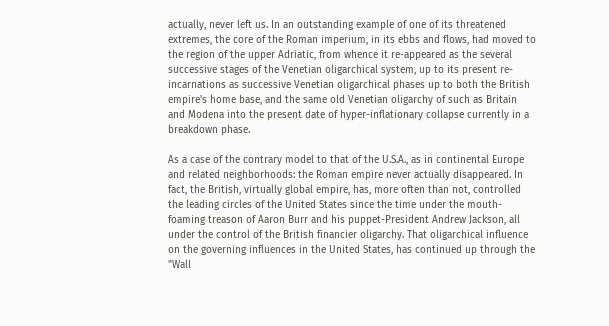actually, never left us. In an outstanding example of one of its threatened extremes, the core of the Roman imperium, in its ebbs and flows, had moved to the region of the upper Adriatic, from whence it re-appeared as the several successive stages of the Venetian oligarchical system, up to its present re-incarnations as successive Venetian oligarchical phases up to both the British empire's home base, and the same old Venetian oligarchy of such as Britain and Modena into the present date of hyper-inflationary collapse currently in a breakdown phase.

As a case of the contrary model to that of the U.S.A., as in continental Europe and related neighborhoods: the Roman empire never actually disappeared. In fact, the British, virtually global empire, has, more often than not, controlled the leading circles of the United States since the time under the mouth-foaming treason of Aaron Burr and his puppet-President Andrew Jackson, all under the control of the British financier oligarchy. That oligarchical influence on the governing influences in the United States, has continued up through the "Wall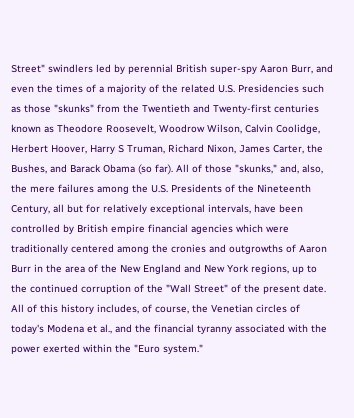Street" swindlers led by perennial British super-spy Aaron Burr, and even the times of a majority of the related U.S. Presidencies such as those "skunks" from the Twentieth and Twenty-first centuries known as Theodore Roosevelt, Woodrow Wilson, Calvin Coolidge, Herbert Hoover, Harry S Truman, Richard Nixon, James Carter, the Bushes, and Barack Obama (so far). All of those "skunks," and, also, the mere failures among the U.S. Presidents of the Nineteenth Century, all but for relatively exceptional intervals, have been controlled by British empire financial agencies which were traditionally centered among the cronies and outgrowths of Aaron Burr in the area of the New England and New York regions, up to the continued corruption of the "Wall Street" of the present date. All of this history includes, of course, the Venetian circles of today's Modena et al., and the financial tyranny associated with the power exerted within the "Euro system."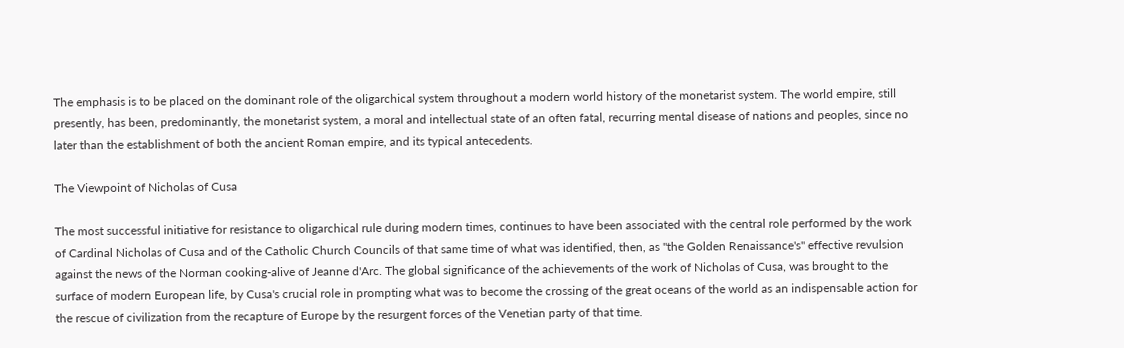The emphasis is to be placed on the dominant role of the oligarchical system throughout a modern world history of the monetarist system. The world empire, still presently, has been, predominantly, the monetarist system, a moral and intellectual state of an often fatal, recurring mental disease of nations and peoples, since no later than the establishment of both the ancient Roman empire, and its typical antecedents.

The Viewpoint of Nicholas of Cusa

The most successful initiative for resistance to oligarchical rule during modern times, continues to have been associated with the central role performed by the work of Cardinal Nicholas of Cusa and of the Catholic Church Councils of that same time of what was identified, then, as "the Golden Renaissance's" effective revulsion against the news of the Norman cooking-alive of Jeanne d'Arc. The global significance of the achievements of the work of Nicholas of Cusa, was brought to the surface of modern European life, by Cusa's crucial role in prompting what was to become the crossing of the great oceans of the world as an indispensable action for the rescue of civilization from the recapture of Europe by the resurgent forces of the Venetian party of that time.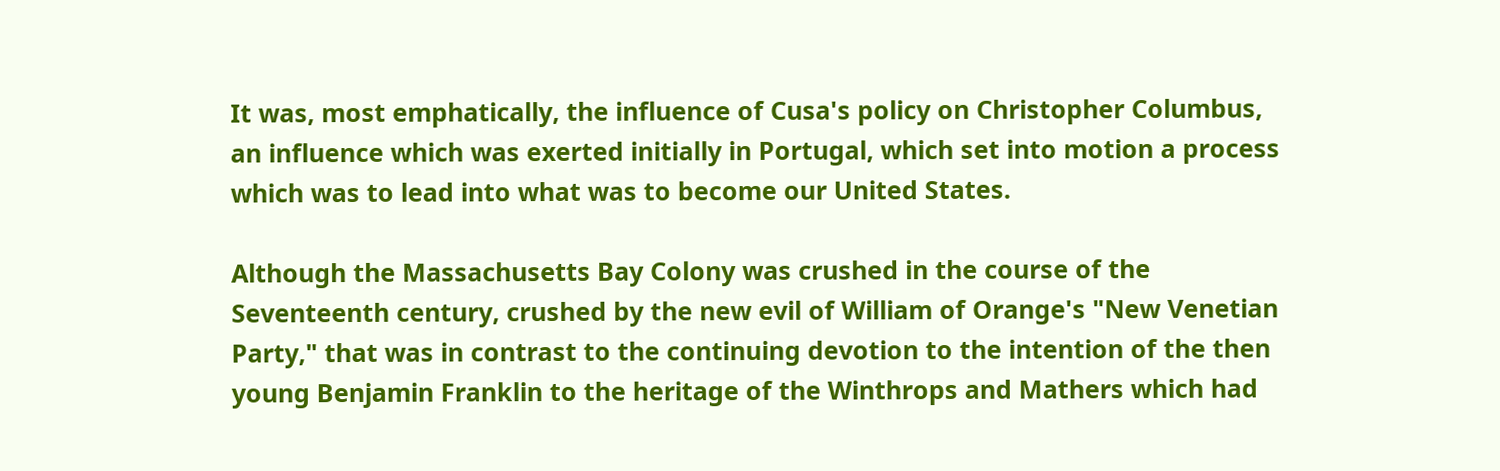It was, most emphatically, the influence of Cusa's policy on Christopher Columbus, an influence which was exerted initially in Portugal, which set into motion a process which was to lead into what was to become our United States.

Although the Massachusetts Bay Colony was crushed in the course of the Seventeenth century, crushed by the new evil of William of Orange's "New Venetian Party," that was in contrast to the continuing devotion to the intention of the then young Benjamin Franklin to the heritage of the Winthrops and Mathers which had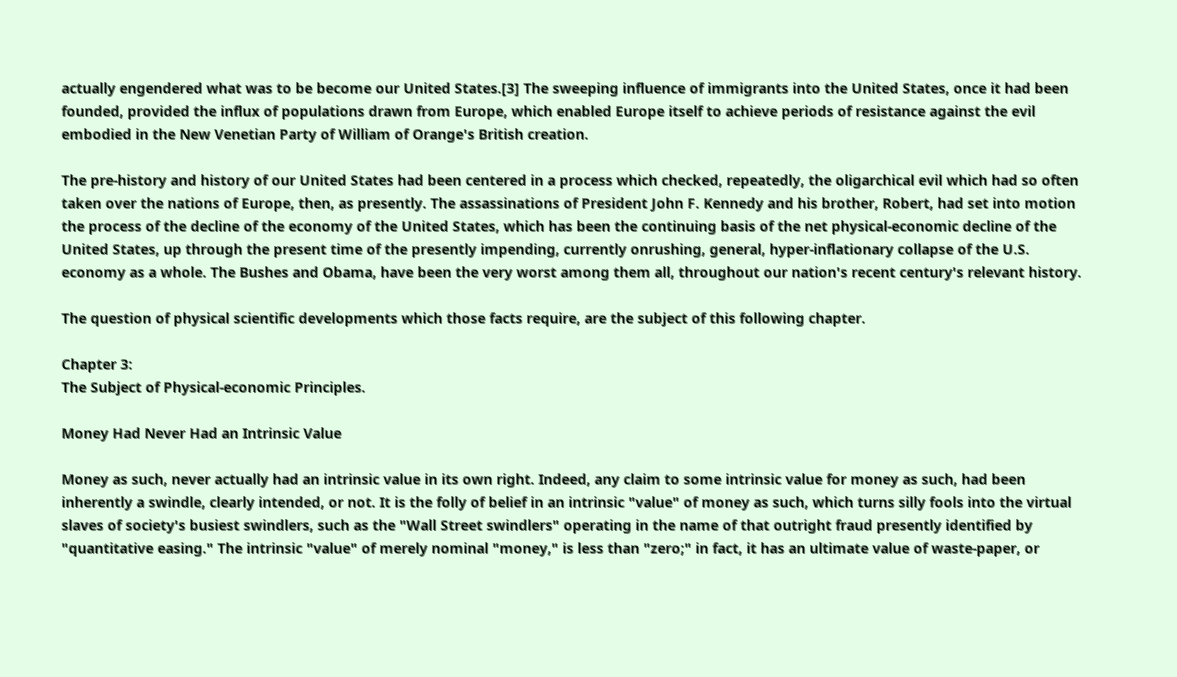actually engendered what was to be become our United States.[3] The sweeping influence of immigrants into the United States, once it had been founded, provided the influx of populations drawn from Europe, which enabled Europe itself to achieve periods of resistance against the evil embodied in the New Venetian Party of William of Orange's British creation.

The pre-history and history of our United States had been centered in a process which checked, repeatedly, the oligarchical evil which had so often taken over the nations of Europe, then, as presently. The assassinations of President John F. Kennedy and his brother, Robert, had set into motion the process of the decline of the economy of the United States, which has been the continuing basis of the net physical-economic decline of the United States, up through the present time of the presently impending, currently onrushing, general, hyper-inflationary collapse of the U.S. economy as a whole. The Bushes and Obama, have been the very worst among them all, throughout our nation's recent century's relevant history.

The question of physical scientific developments which those facts require, are the subject of this following chapter.

Chapter 3:
The Subject of Physical-economic Principles.

Money Had Never Had an Intrinsic Value

Money as such, never actually had an intrinsic value in its own right. Indeed, any claim to some intrinsic value for money as such, had been inherently a swindle, clearly intended, or not. It is the folly of belief in an intrinsic "value" of money as such, which turns silly fools into the virtual slaves of society's busiest swindlers, such as the "Wall Street swindlers" operating in the name of that outright fraud presently identified by "quantitative easing." The intrinsic "value" of merely nominal "money," is less than "zero;" in fact, it has an ultimate value of waste-paper, or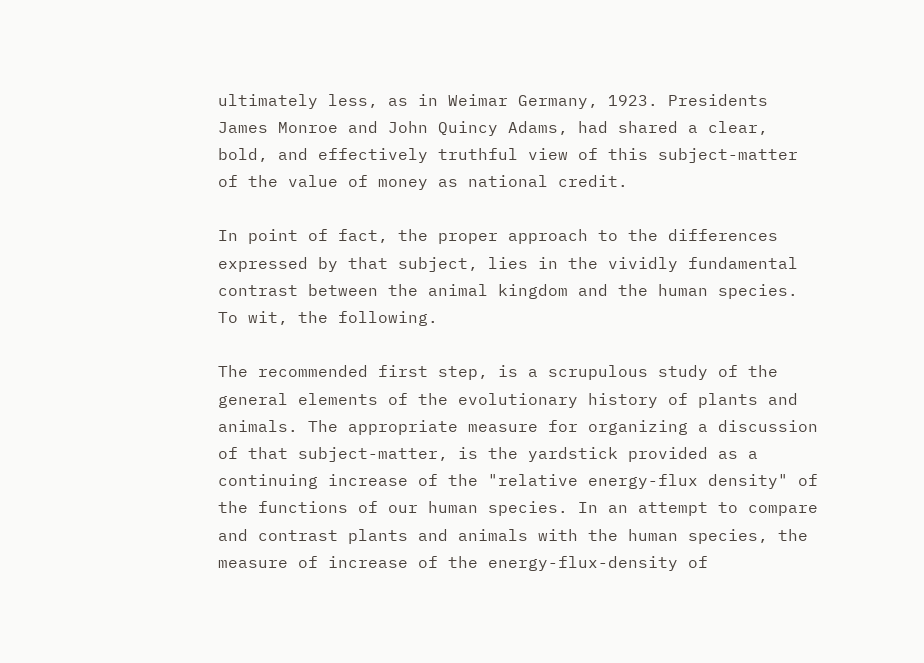ultimately less, as in Weimar Germany, 1923. Presidents James Monroe and John Quincy Adams, had shared a clear, bold, and effectively truthful view of this subject-matter of the value of money as national credit.

In point of fact, the proper approach to the differences expressed by that subject, lies in the vividly fundamental contrast between the animal kingdom and the human species. To wit, the following.

The recommended first step, is a scrupulous study of the general elements of the evolutionary history of plants and animals. The appropriate measure for organizing a discussion of that subject-matter, is the yardstick provided as a continuing increase of the "relative energy-flux density" of the functions of our human species. In an attempt to compare and contrast plants and animals with the human species, the measure of increase of the energy-flux-density of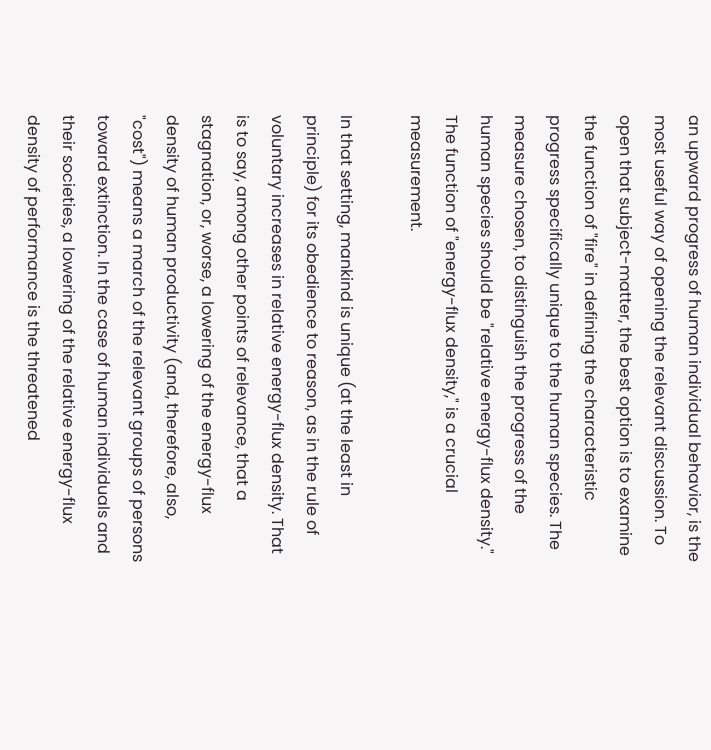an upward progress of human individual behavior, is the most useful way of opening the relevant discussion. To open that subject-matter, the best option is to examine the function of "fire" in defining the characteristic progress specifically unique to the human species. The measure chosen, to distinguish the progress of the human species should be "relative energy-flux density." The function of "energy-flux density," is a crucial measurement.

In that setting, mankind is unique (at the least in principle) for its obedience to reason, as in the rule of voluntary increases in relative energy-flux density. That is to say, among other points of relevance, that a stagnation, or, worse, a lowering of the energy-flux density of human productivity (and, therefore, also, "cost") means a march of the relevant groups of persons toward extinction. In the case of human individuals and their societies, a lowering of the relative energy-flux density of performance is the threatened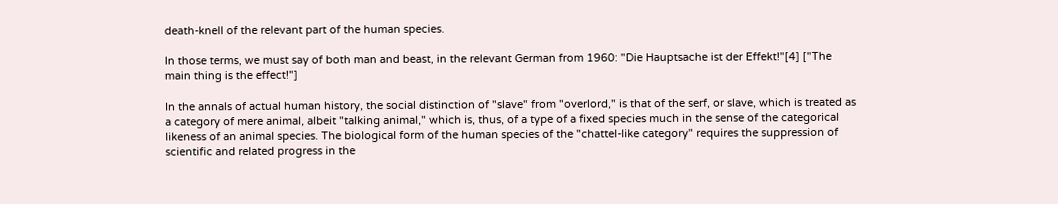death-knell of the relevant part of the human species.

In those terms, we must say of both man and beast, in the relevant German from 1960: "Die Hauptsache ist der Effekt!"[4] ["The main thing is the effect!"]

In the annals of actual human history, the social distinction of "slave" from "overlord," is that of the serf, or slave, which is treated as a category of mere animal, albeit "talking animal," which is, thus, of a type of a fixed species much in the sense of the categorical likeness of an animal species. The biological form of the human species of the "chattel-like category" requires the suppression of scientific and related progress in the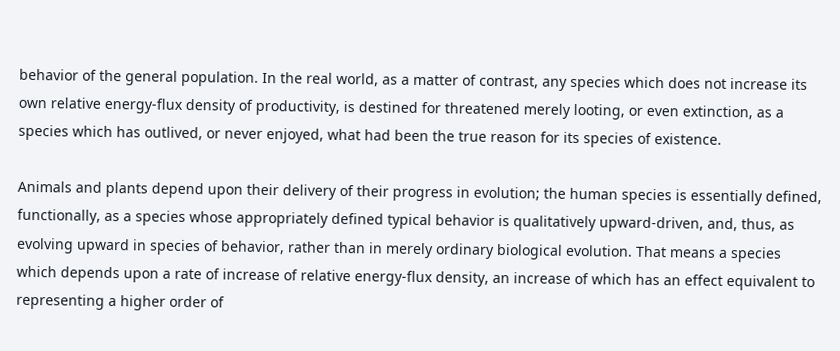behavior of the general population. In the real world, as a matter of contrast, any species which does not increase its own relative energy-flux density of productivity, is destined for threatened merely looting, or even extinction, as a species which has outlived, or never enjoyed, what had been the true reason for its species of existence.

Animals and plants depend upon their delivery of their progress in evolution; the human species is essentially defined, functionally, as a species whose appropriately defined typical behavior is qualitatively upward-driven, and, thus, as evolving upward in species of behavior, rather than in merely ordinary biological evolution. That means a species which depends upon a rate of increase of relative energy-flux density, an increase of which has an effect equivalent to representing a higher order of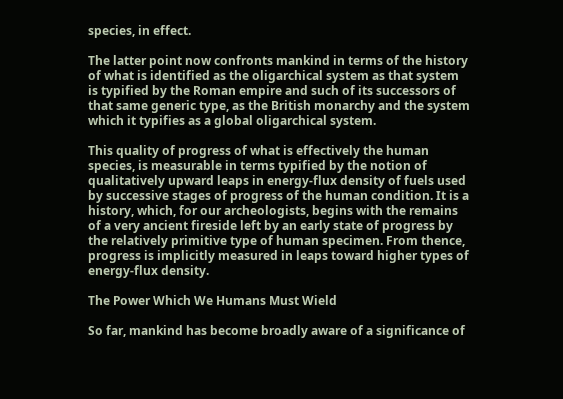species, in effect.

The latter point now confronts mankind in terms of the history of what is identified as the oligarchical system as that system is typified by the Roman empire and such of its successors of that same generic type, as the British monarchy and the system which it typifies as a global oligarchical system.

This quality of progress of what is effectively the human species, is measurable in terms typified by the notion of qualitatively upward leaps in energy-flux density of fuels used by successive stages of progress of the human condition. It is a history, which, for our archeologists, begins with the remains of a very ancient fireside left by an early state of progress by the relatively primitive type of human specimen. From thence, progress is implicitly measured in leaps toward higher types of energy-flux density.

The Power Which We Humans Must Wield

So far, mankind has become broadly aware of a significance of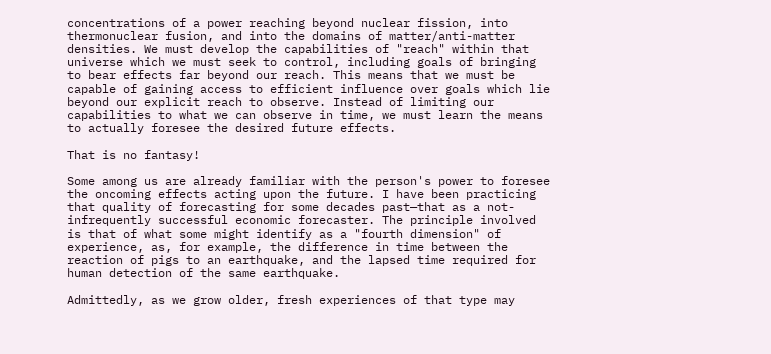concentrations of a power reaching beyond nuclear fission, into thermonuclear fusion, and into the domains of matter/anti-matter densities. We must develop the capabilities of "reach" within that universe which we must seek to control, including goals of bringing to bear effects far beyond our reach. This means that we must be capable of gaining access to efficient influence over goals which lie beyond our explicit reach to observe. Instead of limiting our capabilities to what we can observe in time, we must learn the means to actually foresee the desired future effects.

That is no fantasy!

Some among us are already familiar with the person's power to foresee the oncoming effects acting upon the future. I have been practicing that quality of forecasting for some decades past—that as a not-infrequently successful economic forecaster. The principle involved is that of what some might identify as a "fourth dimension" of experience, as, for example, the difference in time between the reaction of pigs to an earthquake, and the lapsed time required for human detection of the same earthquake.

Admittedly, as we grow older, fresh experiences of that type may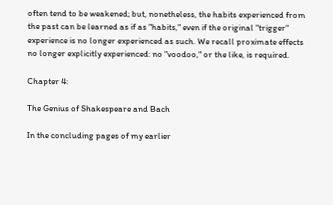often tend to be weakened; but, nonetheless, the habits experienced from the past can be learned as if as "habits," even if the original "trigger" experience is no longer experienced as such. We recall proximate effects no longer explicitly experienced: no "voodoo," or the like, is required.

Chapter 4:

The Genius of Shakespeare and Bach

In the concluding pages of my earlier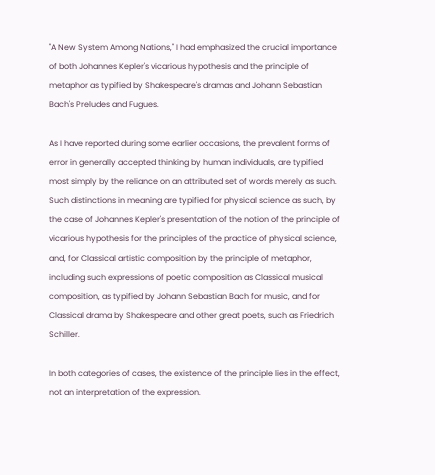"A New System Among Nations," I had emphasized the crucial importance of both Johannes Kepler's vicarious hypothesis and the principle of metaphor as typified by Shakespeare's dramas and Johann Sebastian Bach's Preludes and Fugues.

As I have reported during some earlier occasions, the prevalent forms of error in generally accepted thinking by human individuals, are typified most simply by the reliance on an attributed set of words merely as such. Such distinctions in meaning are typified for physical science as such, by the case of Johannes Kepler's presentation of the notion of the principle of vicarious hypothesis for the principles of the practice of physical science, and, for Classical artistic composition by the principle of metaphor, including such expressions of poetic composition as Classical musical composition, as typified by Johann Sebastian Bach for music, and for Classical drama by Shakespeare and other great poets, such as Friedrich Schiller.

In both categories of cases, the existence of the principle lies in the effect, not an interpretation of the expression.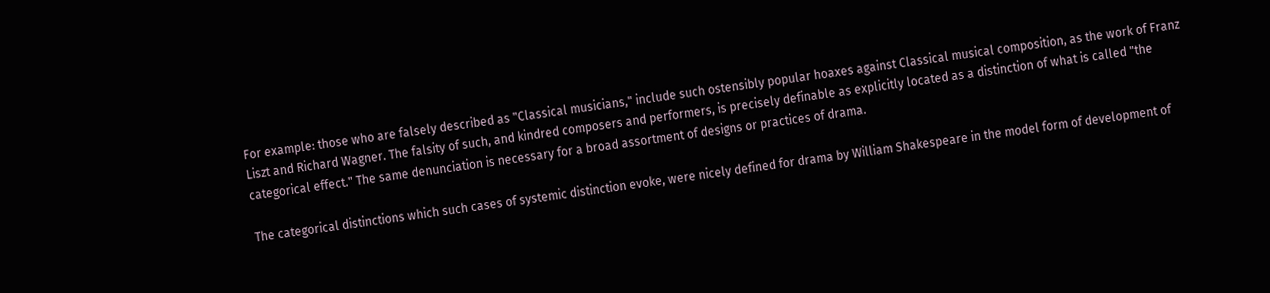For example: those who are falsely described as "Classical musicians," include such ostensibly popular hoaxes against Classical musical composition, as the work of Franz Liszt and Richard Wagner. The falsity of such, and kindred composers and performers, is precisely definable as explicitly located as a distinction of what is called "the categorical effect." The same denunciation is necessary for a broad assortment of designs or practices of drama.

The categorical distinctions which such cases of systemic distinction evoke, were nicely defined for drama by William Shakespeare in the model form of development of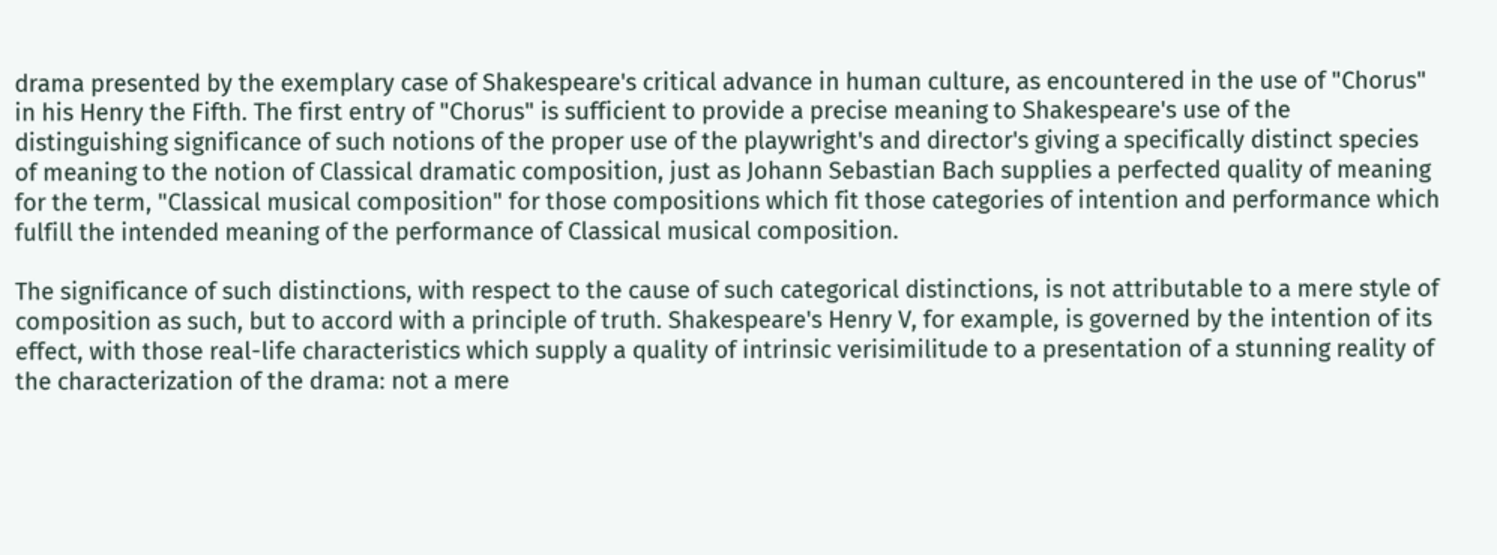drama presented by the exemplary case of Shakespeare's critical advance in human culture, as encountered in the use of "Chorus" in his Henry the Fifth. The first entry of "Chorus" is sufficient to provide a precise meaning to Shakespeare's use of the distinguishing significance of such notions of the proper use of the playwright's and director's giving a specifically distinct species of meaning to the notion of Classical dramatic composition, just as Johann Sebastian Bach supplies a perfected quality of meaning for the term, "Classical musical composition" for those compositions which fit those categories of intention and performance which fulfill the intended meaning of the performance of Classical musical composition.

The significance of such distinctions, with respect to the cause of such categorical distinctions, is not attributable to a mere style of composition as such, but to accord with a principle of truth. Shakespeare's Henry V, for example, is governed by the intention of its effect, with those real-life characteristics which supply a quality of intrinsic verisimilitude to a presentation of a stunning reality of the characterization of the drama: not a mere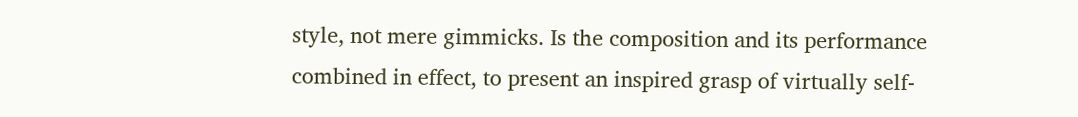style, not mere gimmicks. Is the composition and its performance combined in effect, to present an inspired grasp of virtually self-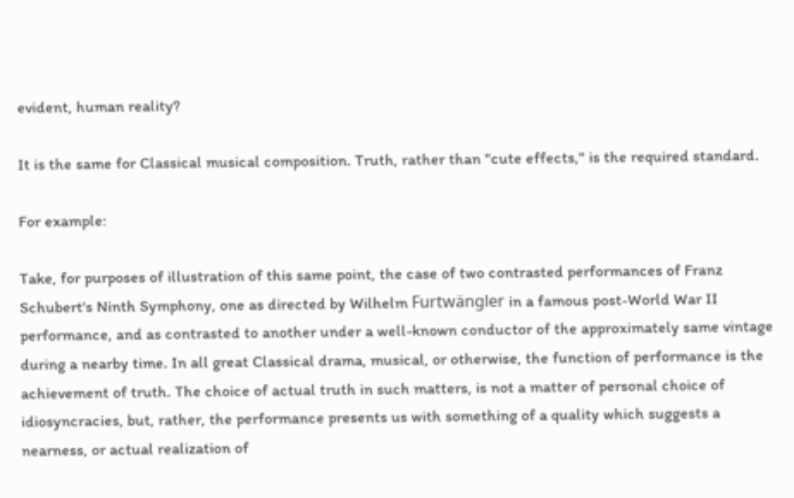evident, human reality?

It is the same for Classical musical composition. Truth, rather than "cute effects," is the required standard.

For example:

Take, for purposes of illustration of this same point, the case of two contrasted performances of Franz Schubert's Ninth Symphony, one as directed by Wilhelm Furtwängler in a famous post-World War II performance, and as contrasted to another under a well-known conductor of the approximately same vintage during a nearby time. In all great Classical drama, musical, or otherwise, the function of performance is the achievement of truth. The choice of actual truth in such matters, is not a matter of personal choice of idiosyncracies, but, rather, the performance presents us with something of a quality which suggests a nearness, or actual realization of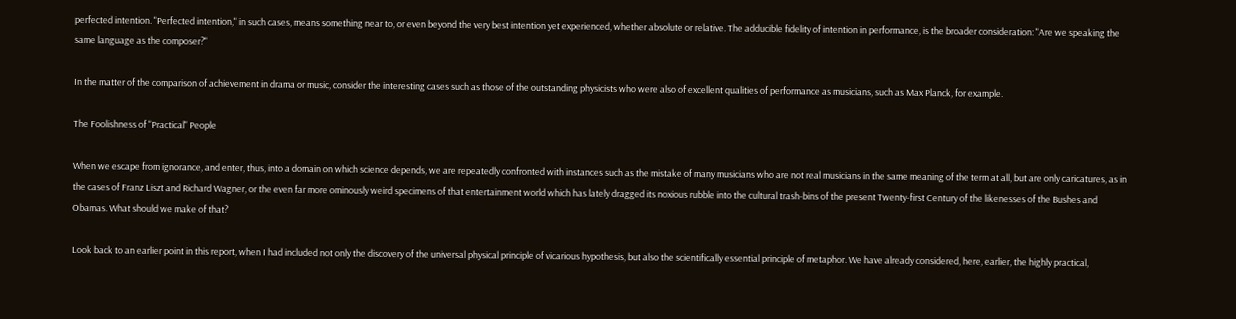perfected intention. "Perfected intention," in such cases, means something near to, or even beyond the very best intention yet experienced, whether absolute or relative. The adducible fidelity of intention in performance, is the broader consideration: "Are we speaking the same language as the composer?"

In the matter of the comparison of achievement in drama or music, consider the interesting cases such as those of the outstanding physicists who were also of excellent qualities of performance as musicians, such as Max Planck, for example.

The Foolishness of "Practical" People

When we escape from ignorance, and enter, thus, into a domain on which science depends, we are repeatedly confronted with instances such as the mistake of many musicians who are not real musicians in the same meaning of the term at all, but are only caricatures, as in the cases of Franz Liszt and Richard Wagner, or the even far more ominously weird specimens of that entertainment world which has lately dragged its noxious rubble into the cultural trash-bins of the present Twenty-first Century of the likenesses of the Bushes and Obamas. What should we make of that?

Look back to an earlier point in this report, when I had included not only the discovery of the universal physical principle of vicarious hypothesis, but also the scientifically essential principle of metaphor. We have already considered, here, earlier, the highly practical,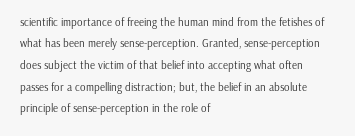scientific importance of freeing the human mind from the fetishes of what has been merely sense-perception. Granted, sense-perception does subject the victim of that belief into accepting what often passes for a compelling distraction; but, the belief in an absolute principle of sense-perception in the role of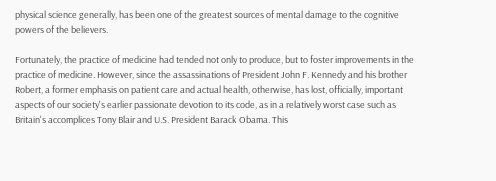physical science generally, has been one of the greatest sources of mental damage to the cognitive powers of the believers.

Fortunately, the practice of medicine had tended not only to produce, but to foster improvements in the practice of medicine. However, since the assassinations of President John F. Kennedy and his brother Robert, a former emphasis on patient care and actual health, otherwise, has lost, officially, important aspects of our society's earlier passionate devotion to its code, as in a relatively worst case such as Britain's accomplices Tony Blair and U.S. President Barack Obama. This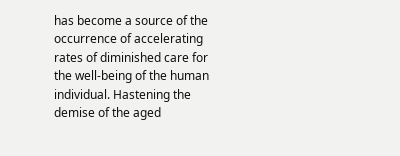has become a source of the occurrence of accelerating rates of diminished care for the well-being of the human individual. Hastening the demise of the aged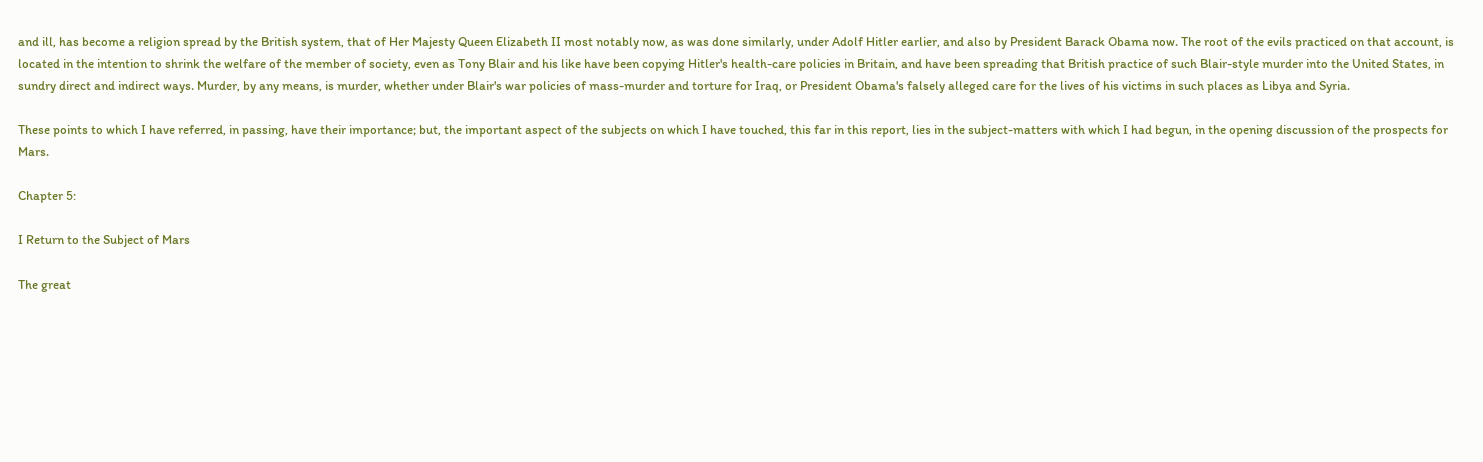and ill, has become a religion spread by the British system, that of Her Majesty Queen Elizabeth II most notably now, as was done similarly, under Adolf Hitler earlier, and also by President Barack Obama now. The root of the evils practiced on that account, is located in the intention to shrink the welfare of the member of society, even as Tony Blair and his like have been copying Hitler's health-care policies in Britain, and have been spreading that British practice of such Blair-style murder into the United States, in sundry direct and indirect ways. Murder, by any means, is murder, whether under Blair's war policies of mass-murder and torture for Iraq, or President Obama's falsely alleged care for the lives of his victims in such places as Libya and Syria.

These points to which I have referred, in passing, have their importance; but, the important aspect of the subjects on which I have touched, this far in this report, lies in the subject-matters with which I had begun, in the opening discussion of the prospects for Mars.

Chapter 5:

I Return to the Subject of Mars

The great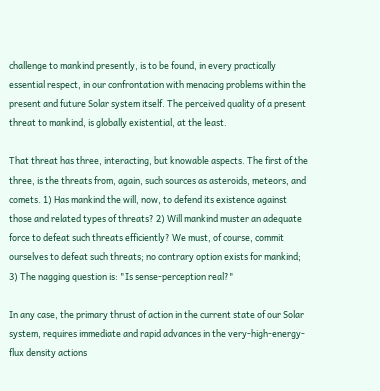challenge to mankind presently, is to be found, in every practically essential respect, in our confrontation with menacing problems within the present and future Solar system itself. The perceived quality of a present threat to mankind, is globally existential, at the least.

That threat has three, interacting, but knowable aspects. The first of the three, is the threats from, again, such sources as asteroids, meteors, and comets. 1) Has mankind the will, now, to defend its existence against those and related types of threats? 2) Will mankind muster an adequate force to defeat such threats efficiently? We must, of course, commit ourselves to defeat such threats; no contrary option exists for mankind; 3) The nagging question is: "Is sense-perception real?"

In any case, the primary thrust of action in the current state of our Solar system, requires immediate and rapid advances in the very-high-energy-flux density actions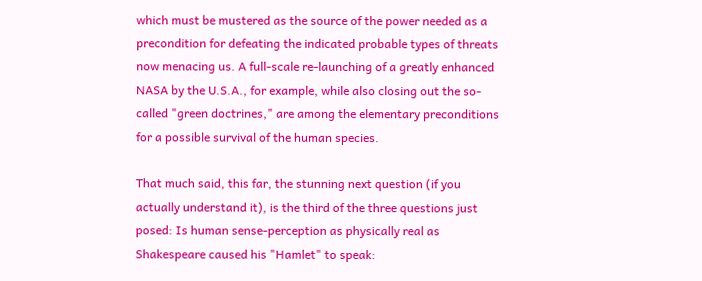which must be mustered as the source of the power needed as a precondition for defeating the indicated probable types of threats now menacing us. A full-scale re-launching of a greatly enhanced NASA by the U.S.A., for example, while also closing out the so-called "green doctrines," are among the elementary preconditions for a possible survival of the human species.

That much said, this far, the stunning next question (if you actually understand it), is the third of the three questions just posed: Is human sense-perception as physically real as Shakespeare caused his "Hamlet" to speak: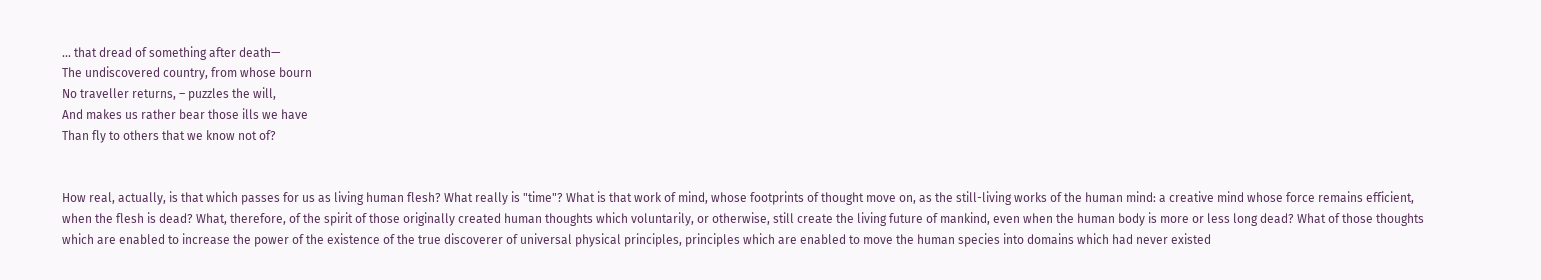... that dread of something after death—
The undiscovered country, from whose bourn
No traveller returns, – puzzles the will,
And makes us rather bear those ills we have
Than fly to others that we know not of?


How real, actually, is that which passes for us as living human flesh? What really is "time"? What is that work of mind, whose footprints of thought move on, as the still-living works of the human mind: a creative mind whose force remains efficient, when the flesh is dead? What, therefore, of the spirit of those originally created human thoughts which voluntarily, or otherwise, still create the living future of mankind, even when the human body is more or less long dead? What of those thoughts which are enabled to increase the power of the existence of the true discoverer of universal physical principles, principles which are enabled to move the human species into domains which had never existed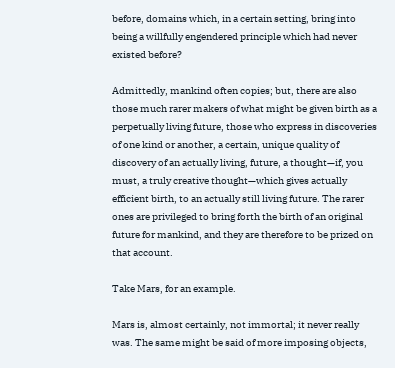before, domains which, in a certain setting, bring into being a willfully engendered principle which had never existed before?

Admittedly, mankind often copies; but, there are also those much rarer makers of what might be given birth as a perpetually living future, those who express in discoveries of one kind or another, a certain, unique quality of discovery of an actually living, future, a thought—if, you must, a truly creative thought—which gives actually efficient birth, to an actually still living future. The rarer ones are privileged to bring forth the birth of an original future for mankind, and they are therefore to be prized on that account.

Take Mars, for an example.

Mars is, almost certainly, not immortal; it never really was. The same might be said of more imposing objects,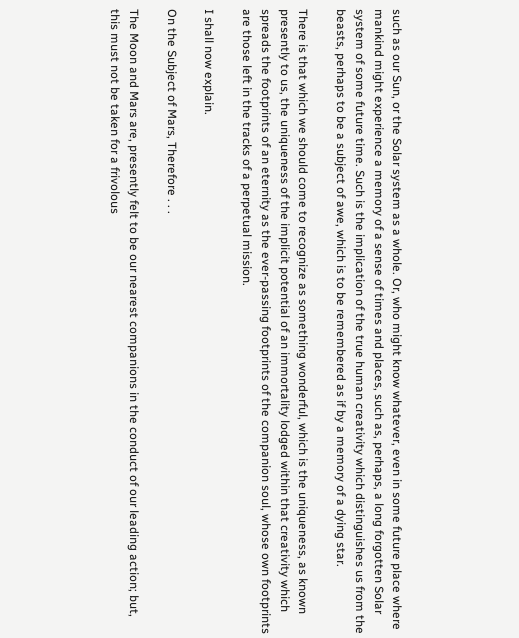such as our Sun, or the Solar system as a whole. Or, who might know whatever, even in some future place where mankind might experience a memory of a sense of times and places, such as, perhaps, a long forgotten Solar system of some future time. Such is the implication of the true human creativity which distinguishes us from the beasts, perhaps to be a subject of awe, which is to be remembered as if by a memory of a dying star.

There is that which we should come to recognize as something wonderful, which is the uniqueness, as known presently to us, the uniqueness of the implicit potential of an immortality lodged within that creativity which spreads the footprints of an eternity as the ever-passing footprints of the companion soul, whose own footprints are those left in the tracks of a perpetual mission.

I shall now explain.

On the Subject of Mars, Therefore . . .

The Moon and Mars are, presently felt to be our nearest companions in the conduct of our leading action; but, this must not be taken for a frivolous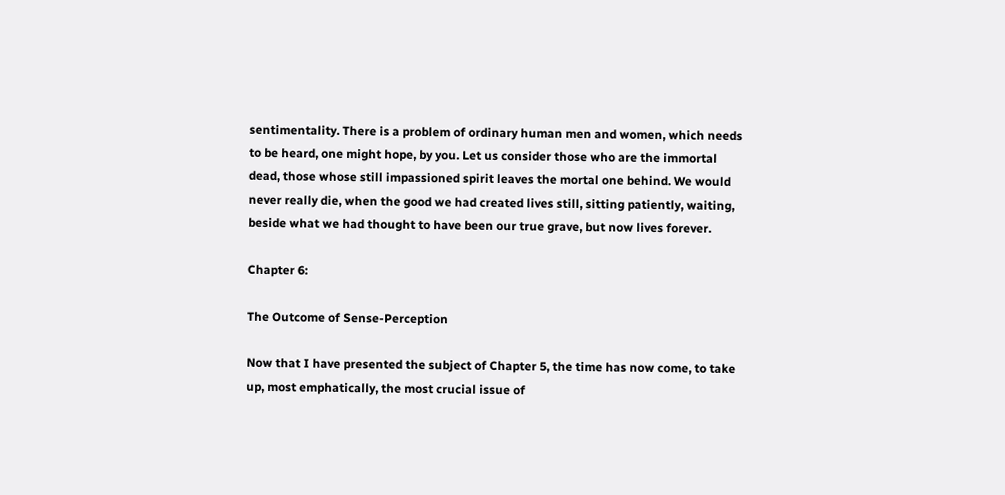sentimentality. There is a problem of ordinary human men and women, which needs to be heard, one might hope, by you. Let us consider those who are the immortal dead, those whose still impassioned spirit leaves the mortal one behind. We would never really die, when the good we had created lives still, sitting patiently, waiting, beside what we had thought to have been our true grave, but now lives forever.

Chapter 6:

The Outcome of Sense-Perception

Now that I have presented the subject of Chapter 5, the time has now come, to take up, most emphatically, the most crucial issue of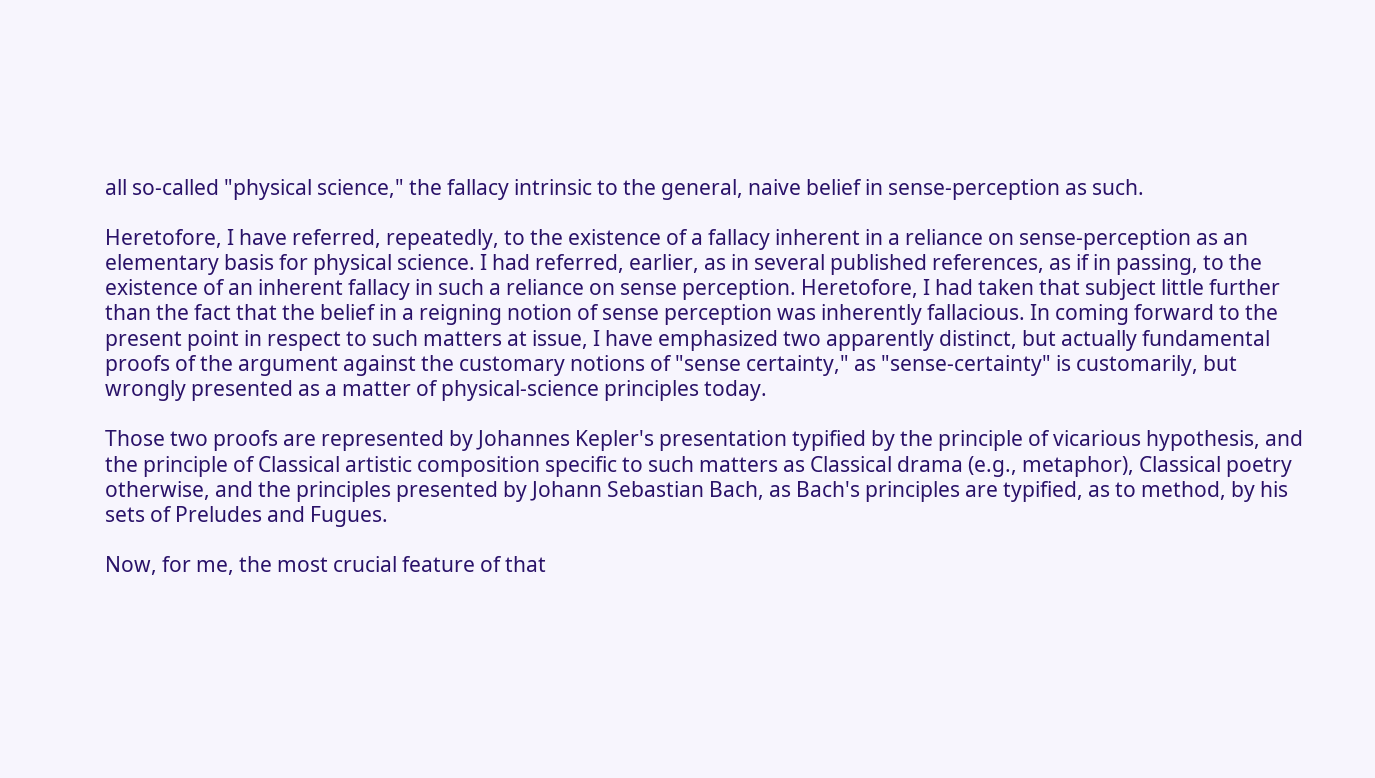all so-called "physical science," the fallacy intrinsic to the general, naive belief in sense-perception as such.

Heretofore, I have referred, repeatedly, to the existence of a fallacy inherent in a reliance on sense-perception as an elementary basis for physical science. I had referred, earlier, as in several published references, as if in passing, to the existence of an inherent fallacy in such a reliance on sense perception. Heretofore, I had taken that subject little further than the fact that the belief in a reigning notion of sense perception was inherently fallacious. In coming forward to the present point in respect to such matters at issue, I have emphasized two apparently distinct, but actually fundamental proofs of the argument against the customary notions of "sense certainty," as "sense-certainty" is customarily, but wrongly presented as a matter of physical-science principles today.

Those two proofs are represented by Johannes Kepler's presentation typified by the principle of vicarious hypothesis, and the principle of Classical artistic composition specific to such matters as Classical drama (e.g., metaphor), Classical poetry otherwise, and the principles presented by Johann Sebastian Bach, as Bach's principles are typified, as to method, by his sets of Preludes and Fugues.

Now, for me, the most crucial feature of that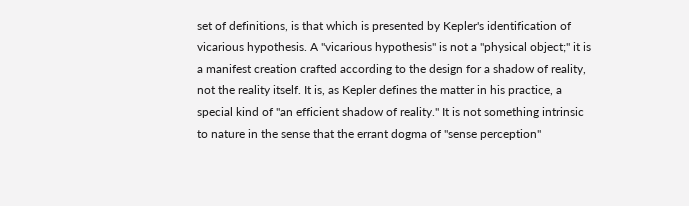set of definitions, is that which is presented by Kepler's identification of vicarious hypothesis. A "vicarious hypothesis" is not a "physical object;" it is a manifest creation crafted according to the design for a shadow of reality, not the reality itself. It is, as Kepler defines the matter in his practice, a special kind of "an efficient shadow of reality." It is not something intrinsic to nature in the sense that the errant dogma of "sense perception"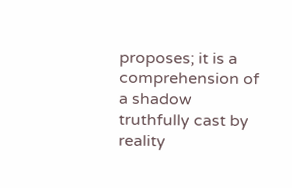proposes; it is a comprehension of a shadow truthfully cast by reality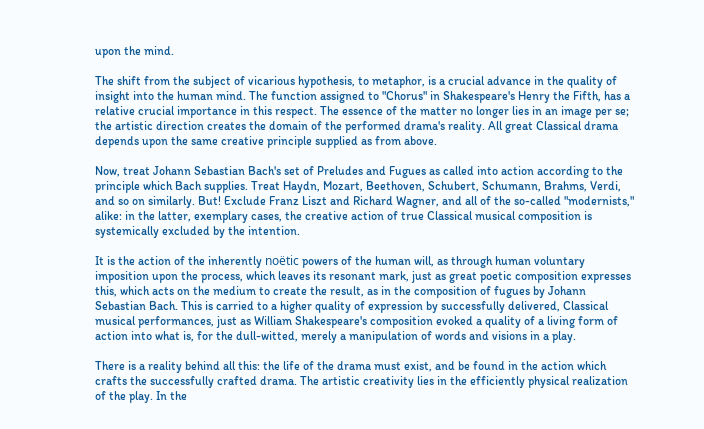upon the mind.

The shift from the subject of vicarious hypothesis, to metaphor, is a crucial advance in the quality of insight into the human mind. The function assigned to "Chorus" in Shakespeare's Henry the Fifth, has a relative crucial importance in this respect. The essence of the matter no longer lies in an image per se; the artistic direction creates the domain of the performed drama's reality. All great Classical drama depends upon the same creative principle supplied as from above.

Now, treat Johann Sebastian Bach's set of Preludes and Fugues as called into action according to the principle which Bach supplies. Treat Haydn, Mozart, Beethoven, Schubert, Schumann, Brahms, Verdi, and so on similarly. But! Exclude Franz Liszt and Richard Wagner, and all of the so-called "modernists," alike: in the latter, exemplary cases, the creative action of true Classical musical composition is systemically excluded by the intention.

It is the action of the inherently noëtic powers of the human will, as through human voluntary imposition upon the process, which leaves its resonant mark, just as great poetic composition expresses this, which acts on the medium to create the result, as in the composition of fugues by Johann Sebastian Bach. This is carried to a higher quality of expression by successfully delivered, Classical musical performances, just as William Shakespeare's composition evoked a quality of a living form of action into what is, for the dull-witted, merely a manipulation of words and visions in a play.

There is a reality behind all this: the life of the drama must exist, and be found in the action which crafts the successfully crafted drama. The artistic creativity lies in the efficiently physical realization of the play. In the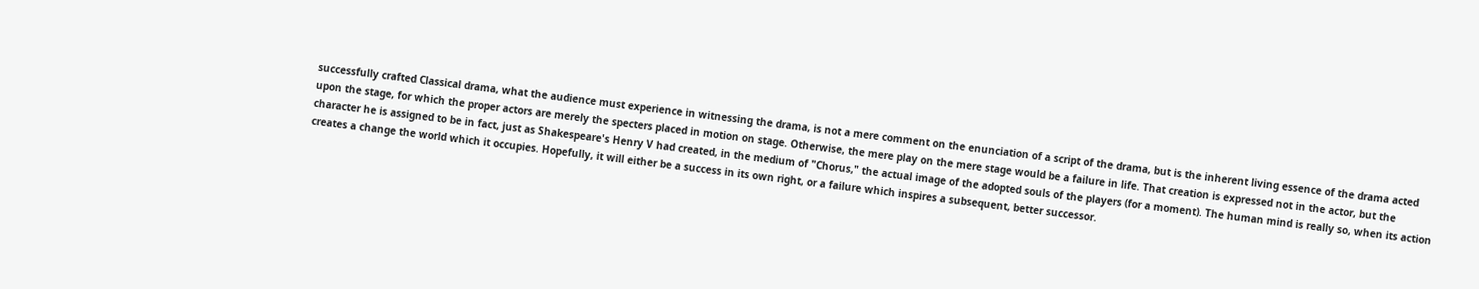successfully crafted Classical drama, what the audience must experience in witnessing the drama, is not a mere comment on the enunciation of a script of the drama, but is the inherent living essence of the drama acted upon the stage, for which the proper actors are merely the specters placed in motion on stage. Otherwise, the mere play on the mere stage would be a failure in life. That creation is expressed not in the actor, but the character he is assigned to be in fact, just as Shakespeare's Henry V had created, in the medium of "Chorus," the actual image of the adopted souls of the players (for a moment). The human mind is really so, when its action creates a change the world which it occupies. Hopefully, it will either be a success in its own right, or a failure which inspires a subsequent, better successor.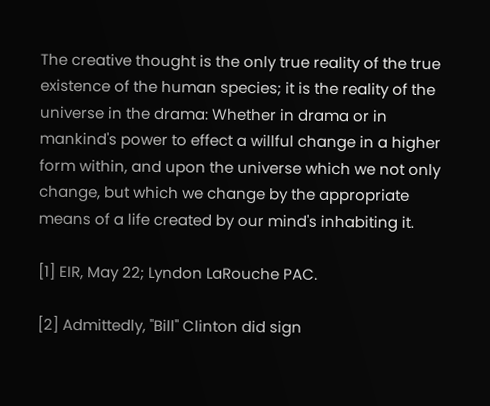The creative thought is the only true reality of the true existence of the human species; it is the reality of the universe in the drama: Whether in drama or in mankind's power to effect a willful change in a higher form within, and upon the universe which we not only change, but which we change by the appropriate means of a life created by our mind's inhabiting it.

[1] EIR, May 22; Lyndon LaRouche PAC.

[2] Admittedly, "Bill" Clinton did sign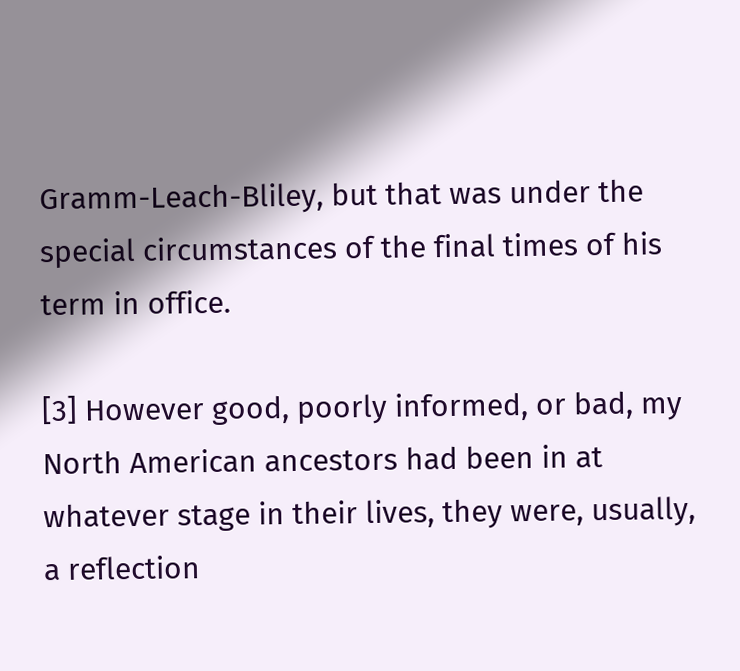Gramm-Leach-Bliley, but that was under the special circumstances of the final times of his term in office.

[3] However good, poorly informed, or bad, my North American ancestors had been in at whatever stage in their lives, they were, usually, a reflection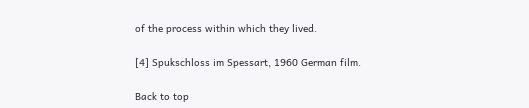of the process within which they lived.

[4] Spukschloss im Spessart, 1960 German film.

Back to top